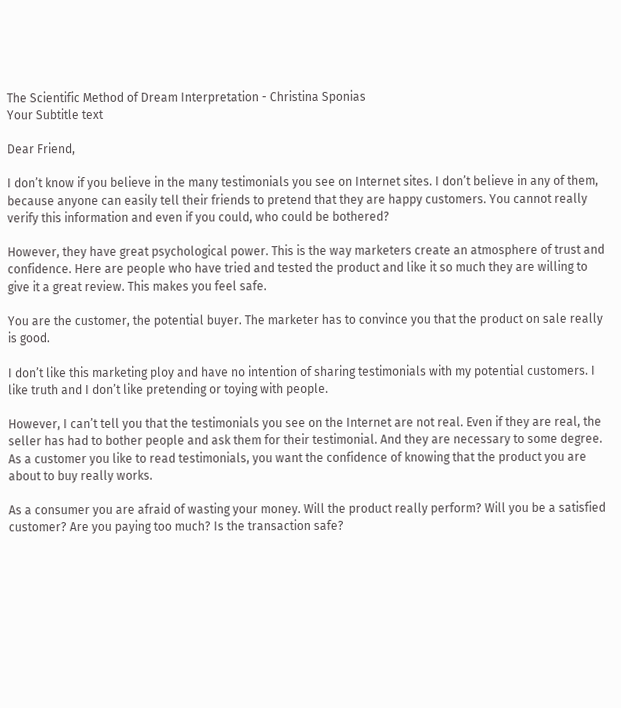The Scientific Method of Dream Interpretation - Christina Sponias
Your Subtitle text

Dear Friend,

I don’t know if you believe in the many testimonials you see on Internet sites. I don’t believe in any of them, because anyone can easily tell their friends to pretend that they are happy customers. You cannot really verify this information and even if you could, who could be bothered?

However, they have great psychological power. This is the way marketers create an atmosphere of trust and confidence. Here are people who have tried and tested the product and like it so much they are willing to give it a great review. This makes you feel safe.

You are the customer, the potential buyer. The marketer has to convince you that the product on sale really is good.

I don’t like this marketing ploy and have no intention of sharing testimonials with my potential customers. I like truth and I don’t like pretending or toying with people.

However, I can’t tell you that the testimonials you see on the Internet are not real. Even if they are real, the seller has had to bother people and ask them for their testimonial. And they are necessary to some degree. As a customer you like to read testimonials, you want the confidence of knowing that the product you are about to buy really works.

As a consumer you are afraid of wasting your money. Will the product really perform? Will you be a satisfied customer? Are you paying too much? Is the transaction safe?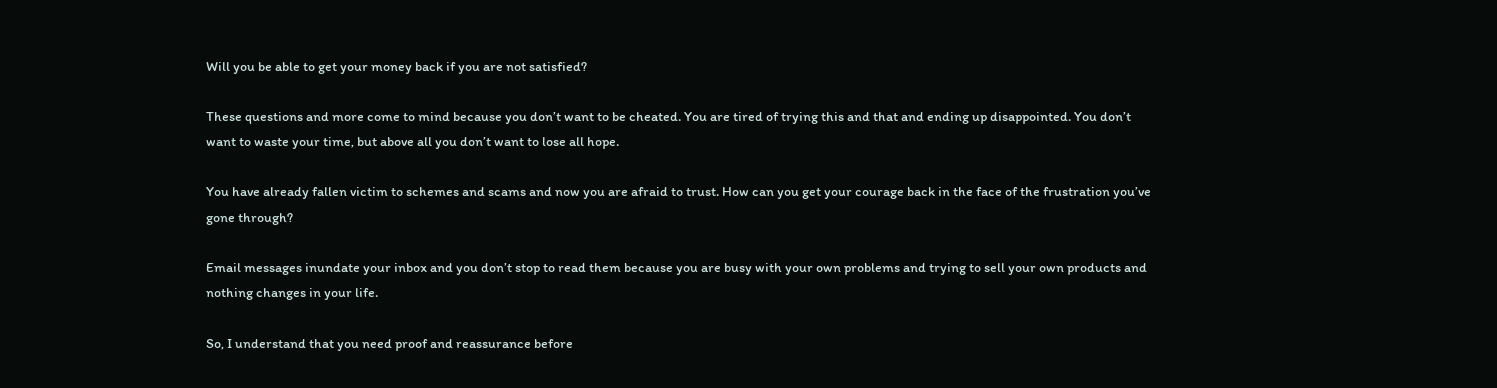Will you be able to get your money back if you are not satisfied?

These questions and more come to mind because you don’t want to be cheated. You are tired of trying this and that and ending up disappointed. You don’t want to waste your time, but above all you don’t want to lose all hope.

You have already fallen victim to schemes and scams and now you are afraid to trust. How can you get your courage back in the face of the frustration you’ve gone through?

Email messages inundate your inbox and you don’t stop to read them because you are busy with your own problems and trying to sell your own products and nothing changes in your life.

So, I understand that you need proof and reassurance before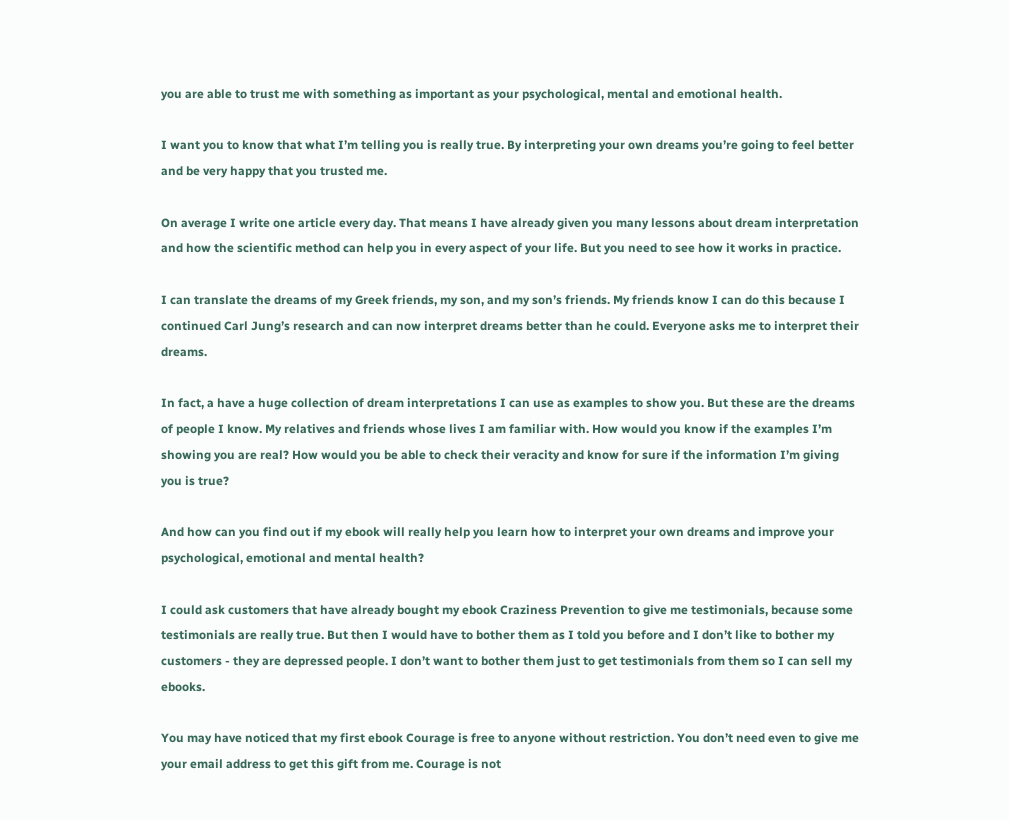you are able to trust me with something as important as your psychological, mental and emotional health.

I want you to know that what I’m telling you is really true. By interpreting your own dreams you’re going to feel better and be very happy that you trusted me.

On average I write one article every day. That means I have already given you many lessons about dream interpretation and how the scientific method can help you in every aspect of your life. But you need to see how it works in practice.

I can translate the dreams of my Greek friends, my son, and my son’s friends. My friends know I can do this because I continued Carl Jung’s research and can now interpret dreams better than he could. Everyone asks me to interpret their dreams.

In fact, a have a huge collection of dream interpretations I can use as examples to show you. But these are the dreams of people I know. My relatives and friends whose lives I am familiar with. How would you know if the examples I’m showing you are real? How would you be able to check their veracity and know for sure if the information I’m giving you is true?

And how can you find out if my ebook will really help you learn how to interpret your own dreams and improve your psychological, emotional and mental health?

I could ask customers that have already bought my ebook Craziness Prevention to give me testimonials, because some testimonials are really true. But then I would have to bother them as I told you before and I don’t like to bother my customers - they are depressed people. I don’t want to bother them just to get testimonials from them so I can sell my ebooks.

You may have noticed that my first ebook Courage is free to anyone without restriction. You don’t need even to give me your email address to get this gift from me. Courage is not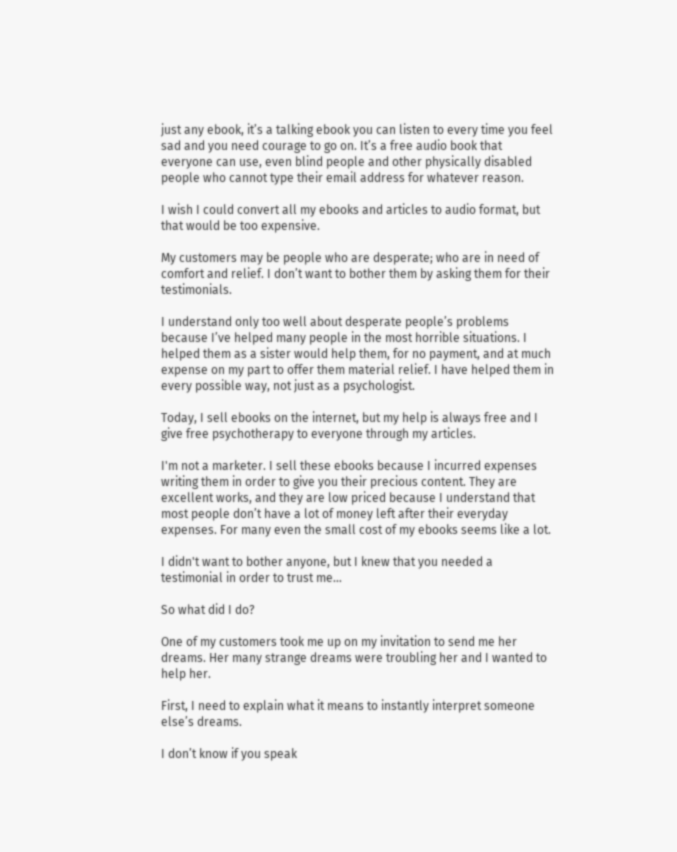just any ebook, it’s a talking ebook you can listen to every time you feel sad and you need courage to go on. It’s a free audio book that everyone can use, even blind people and other physically disabled people who cannot type their email address for whatever reason.

I wish I could convert all my ebooks and articles to audio format, but that would be too expensive.

My customers may be people who are desperate; who are in need of comfort and relief. I don’t want to bother them by asking them for their testimonials.

I understand only too well about desperate people’s problems because I’ve helped many people in the most horrible situations. I helped them as a sister would help them, for no payment, and at much expense on my part to offer them material relief. I have helped them in every possible way, not just as a psychologist.

Today, I sell ebooks on the internet, but my help is always free and I give free psychotherapy to everyone through my articles.

I'm not a marketer. I sell these ebooks because I incurred expenses writing them in order to give you their precious content. They are excellent works, and they are low priced because I understand that most people don’t have a lot of money left after their everyday expenses. For many even the small cost of my ebooks seems like a lot.

I didn't want to bother anyone, but I knew that you needed a testimonial in order to trust me…

So what did I do?

One of my customers took me up on my invitation to send me her dreams. Her many strange dreams were troubling her and I wanted to help her.

First, I need to explain what it means to instantly interpret someone else’s dreams.

I don’t know if you speak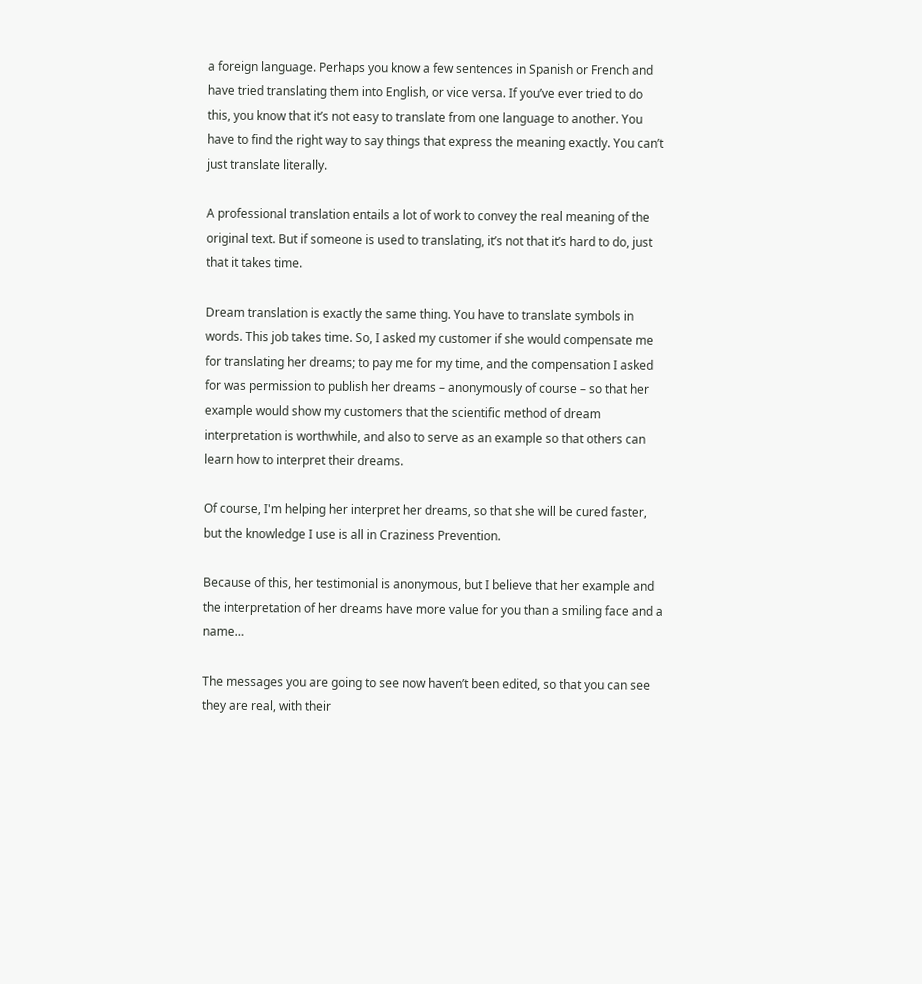a foreign language. Perhaps you know a few sentences in Spanish or French and have tried translating them into English, or vice versa. If you’ve ever tried to do this, you know that it’s not easy to translate from one language to another. You have to find the right way to say things that express the meaning exactly. You can’t just translate literally.

A professional translation entails a lot of work to convey the real meaning of the original text. But if someone is used to translating, it’s not that it’s hard to do, just that it takes time.

Dream translation is exactly the same thing. You have to translate symbols in words. This job takes time. So, I asked my customer if she would compensate me for translating her dreams; to pay me for my time, and the compensation I asked for was permission to publish her dreams – anonymously of course – so that her example would show my customers that the scientific method of dream interpretation is worthwhile, and also to serve as an example so that others can learn how to interpret their dreams.

Of course, I'm helping her interpret her dreams, so that she will be cured faster, but the knowledge I use is all in Craziness Prevention.

Because of this, her testimonial is anonymous, but I believe that her example and the interpretation of her dreams have more value for you than a smiling face and a name…

The messages you are going to see now haven’t been edited, so that you can see they are real, with their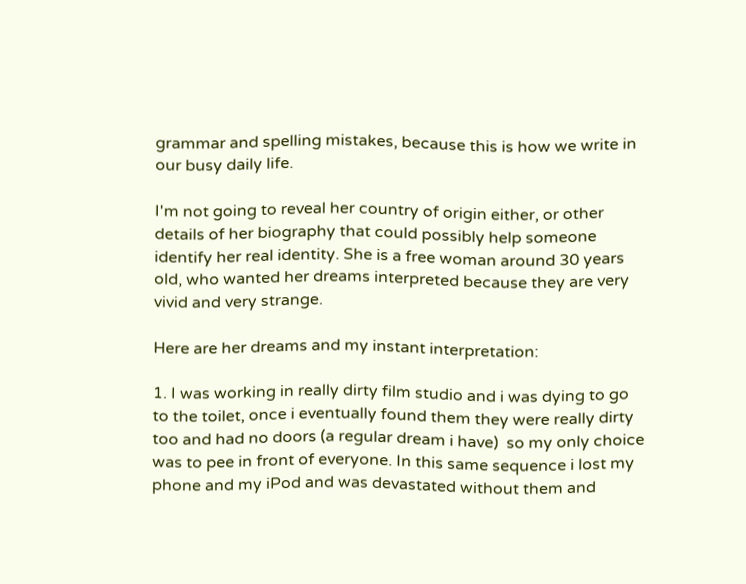grammar and spelling mistakes, because this is how we write in our busy daily life.

I'm not going to reveal her country of origin either, or other details of her biography that could possibly help someone identify her real identity. She is a free woman around 30 years old, who wanted her dreams interpreted because they are very vivid and very strange.

Here are her dreams and my instant interpretation:

1. I was working in really dirty film studio and i was dying to go to the toilet, once i eventually found them they were really dirty too and had no doors (a regular dream i have)  so my only choice was to pee in front of everyone. In this same sequence i lost my phone and my iPod and was devastated without them and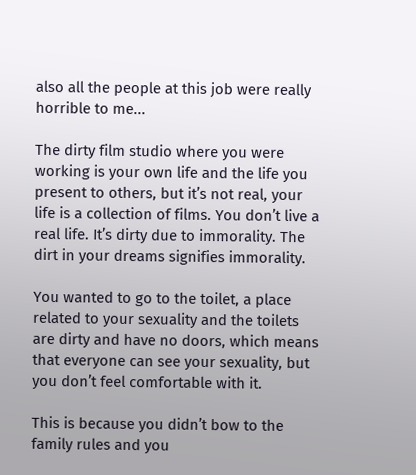also all the people at this job were really horrible to me...

The dirty film studio where you were working is your own life and the life you present to others, but it’s not real, your life is a collection of films. You don’t live a real life. It’s dirty due to immorality. The dirt in your dreams signifies immorality.

You wanted to go to the toilet, a place related to your sexuality and the toilets are dirty and have no doors, which means that everyone can see your sexuality, but you don’t feel comfortable with it.

This is because you didn’t bow to the family rules and you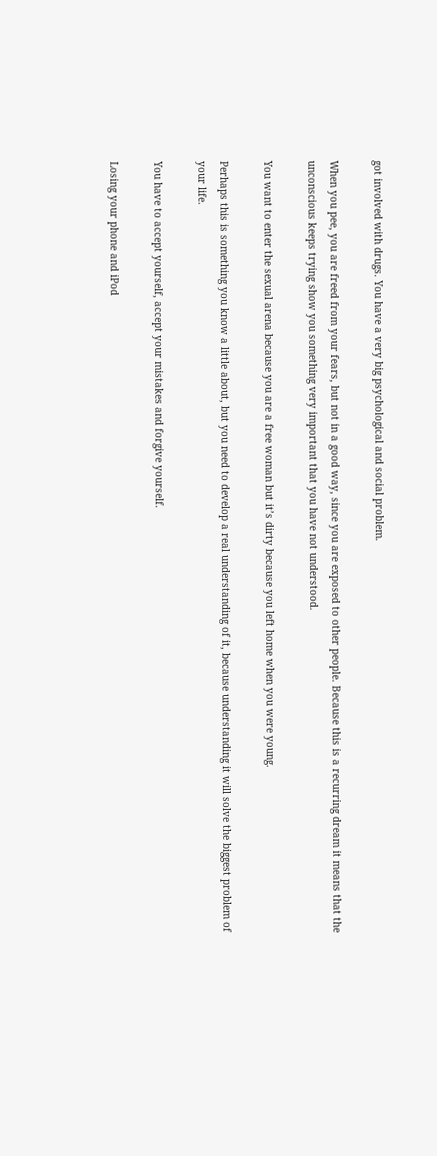got involved with drugs. You have a very big psychological and social problem.

When you pee, you are freed from your fears, but not in a good way, since you are exposed to other people. Because this is a recurring dream it means that the unconscious keeps trying show you something very important that you have not understood.

You want to enter the sexual arena because you are a free woman but it’s dirty because you left home when you were young.

Perhaps this is something you know a little about, but you need to develop a real understanding of it, because understanding it will solve the biggest problem of your life.

You have to accept yourself, accept your mistakes and forgive yourself.

Losing your phone and iPod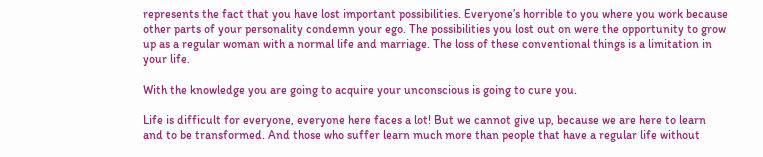represents the fact that you have lost important possibilities. Everyone’s horrible to you where you work because other parts of your personality condemn your ego. The possibilities you lost out on were the opportunity to grow up as a regular woman with a normal life and marriage. The loss of these conventional things is a limitation in your life.

With the knowledge you are going to acquire your unconscious is going to cure you.

Life is difficult for everyone, everyone here faces a lot! But we cannot give up, because we are here to learn and to be transformed. And those who suffer learn much more than people that have a regular life without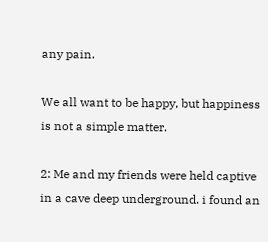any pain.

We all want to be happy, but happiness is not a simple matter.

2: Me and my friends were held captive in a cave deep underground. i found an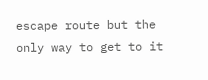escape route but the only way to get to it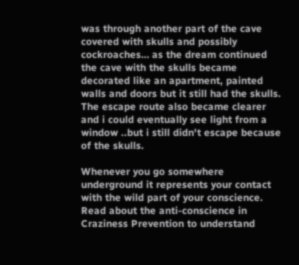was through another part of the cave covered with skulls and possibly cockroaches… as the dream continued the cave with the skulls became decorated like an apartment, painted walls and doors but it still had the skulls. The escape route also became clearer and i could eventually see light from a window ..but i still didn't escape because of the skulls.

Whenever you go somewhere underground it represents your contact with the wild part of your conscience. Read about the anti-conscience in Craziness Prevention to understand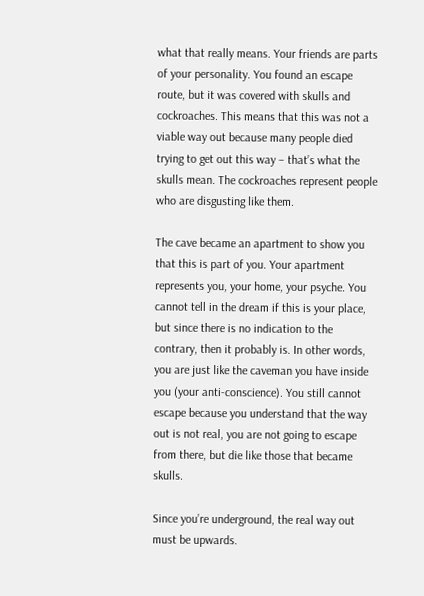what that really means. Your friends are parts of your personality. You found an escape route, but it was covered with skulls and cockroaches. This means that this was not a viable way out because many people died trying to get out this way – that’s what the skulls mean. The cockroaches represent people who are disgusting like them.

The cave became an apartment to show you that this is part of you. Your apartment represents you, your home, your psyche. You cannot tell in the dream if this is your place, but since there is no indication to the contrary, then it probably is. In other words, you are just like the caveman you have inside you (your anti-conscience). You still cannot escape because you understand that the way out is not real, you are not going to escape from there, but die like those that became skulls.

Since you’re underground, the real way out must be upwards.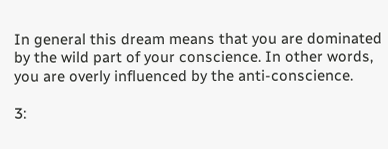In general this dream means that you are dominated by the wild part of your conscience. In other words, you are overly influenced by the anti-conscience.

3: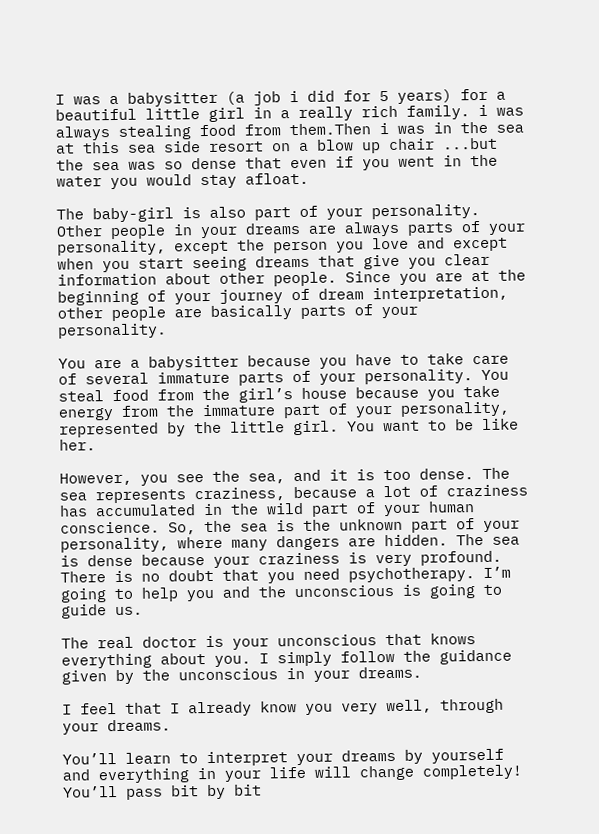I was a babysitter (a job i did for 5 years) for a beautiful little girl in a really rich family. i was always stealing food from them.Then i was in the sea at this sea side resort on a blow up chair ...but the sea was so dense that even if you went in the water you would stay afloat.

The baby-girl is also part of your personality. Other people in your dreams are always parts of your personality, except the person you love and except when you start seeing dreams that give you clear information about other people. Since you are at the beginning of your journey of dream interpretation, other people are basically parts of your personality.

You are a babysitter because you have to take care of several immature parts of your personality. You steal food from the girl’s house because you take energy from the immature part of your personality, represented by the little girl. You want to be like her.

However, you see the sea, and it is too dense. The sea represents craziness, because a lot of craziness has accumulated in the wild part of your human conscience. So, the sea is the unknown part of your personality, where many dangers are hidden. The sea is dense because your craziness is very profound. There is no doubt that you need psychotherapy. I’m going to help you and the unconscious is going to guide us.

The real doctor is your unconscious that knows everything about you. I simply follow the guidance given by the unconscious in your dreams.

I feel that I already know you very well, through your dreams.

You’ll learn to interpret your dreams by yourself and everything in your life will change completely! You’ll pass bit by bit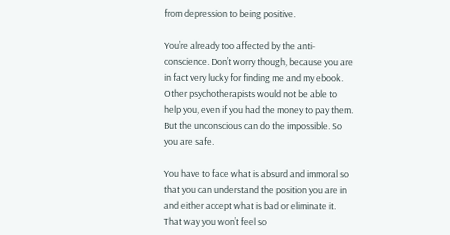from depression to being positive.

You’re already too affected by the anti-conscience. Don’t worry though, because you are in fact very lucky for finding me and my ebook. Other psychotherapists would not be able to help you, even if you had the money to pay them. But the unconscious can do the impossible. So you are safe.

You have to face what is absurd and immoral so that you can understand the position you are in and either accept what is bad or eliminate it. That way you won’t feel so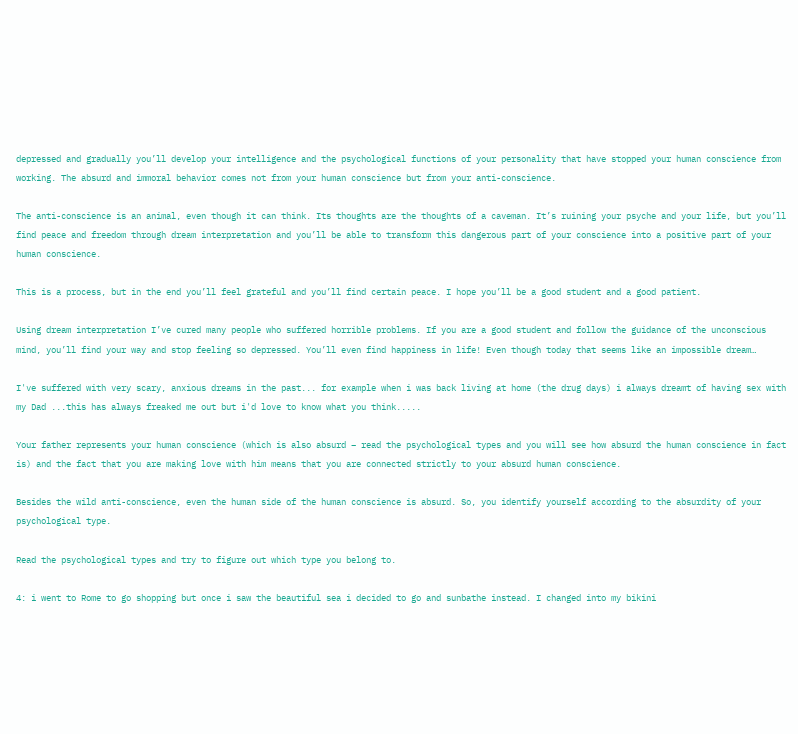depressed and gradually you’ll develop your intelligence and the psychological functions of your personality that have stopped your human conscience from working. The absurd and immoral behavior comes not from your human conscience but from your anti-conscience.

The anti-conscience is an animal, even though it can think. Its thoughts are the thoughts of a caveman. It’s ruining your psyche and your life, but you’ll find peace and freedom through dream interpretation and you’ll be able to transform this dangerous part of your conscience into a positive part of your human conscience.

This is a process, but in the end you’ll feel grateful and you’ll find certain peace. I hope you’ll be a good student and a good patient.

Using dream interpretation I’ve cured many people who suffered horrible problems. If you are a good student and follow the guidance of the unconscious mind, you’ll find your way and stop feeling so depressed. You’ll even find happiness in life! Even though today that seems like an impossible dream…

I've suffered with very scary, anxious dreams in the past... for example when i was back living at home (the drug days) i always dreamt of having sex with my Dad ...this has always freaked me out but i'd love to know what you think.....

Your father represents your human conscience (which is also absurd – read the psychological types and you will see how absurd the human conscience in fact is) and the fact that you are making love with him means that you are connected strictly to your absurd human conscience.

Besides the wild anti-conscience, even the human side of the human conscience is absurd. So, you identify yourself according to the absurdity of your psychological type.

Read the psychological types and try to figure out which type you belong to.

4: i went to Rome to go shopping but once i saw the beautiful sea i decided to go and sunbathe instead. I changed into my bikini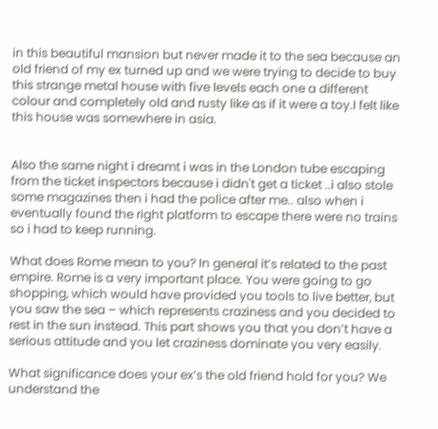in this beautiful mansion but never made it to the sea because an old friend of my ex turned up and we were trying to decide to buy this strange metal house with five levels each one a different colour and completely old and rusty like as if it were a toy.I felt like this house was somewhere in asia.


Also the same night i dreamt i was in the London tube escaping from the ticket inspectors because i didn't get a ticket ..i also stole some magazines then i had the police after me.. also when i eventually found the right platform to escape there were no trains so i had to keep running.

What does Rome mean to you? In general it’s related to the past empire. Rome is a very important place. You were going to go shopping, which would have provided you tools to live better, but you saw the sea – which represents craziness and you decided to rest in the sun instead. This part shows you that you don’t have a serious attitude and you let craziness dominate you very easily.

What significance does your ex’s the old friend hold for you? We understand the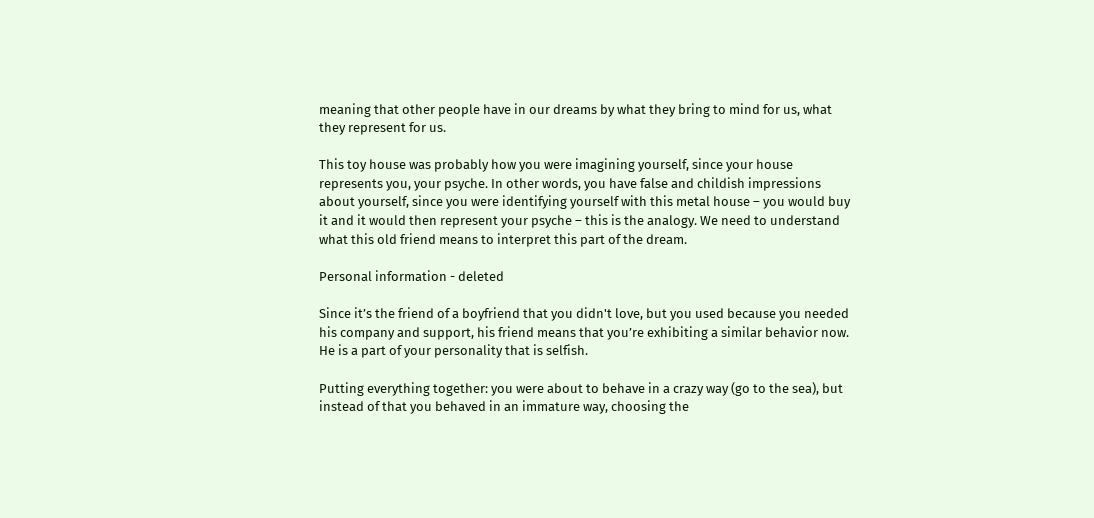meaning that other people have in our dreams by what they bring to mind for us, what they represent for us.

This toy house was probably how you were imagining yourself, since your house represents you, your psyche. In other words, you have false and childish impressions about yourself, since you were identifying yourself with this metal house – you would buy it and it would then represent your psyche – this is the analogy. We need to understand what this old friend means to interpret this part of the dream.

Personal information - deleted

Since it’s the friend of a boyfriend that you didn't love, but you used because you needed his company and support, his friend means that you’re exhibiting a similar behavior now. He is a part of your personality that is selfish.

Putting everything together: you were about to behave in a crazy way (go to the sea), but instead of that you behaved in an immature way, choosing the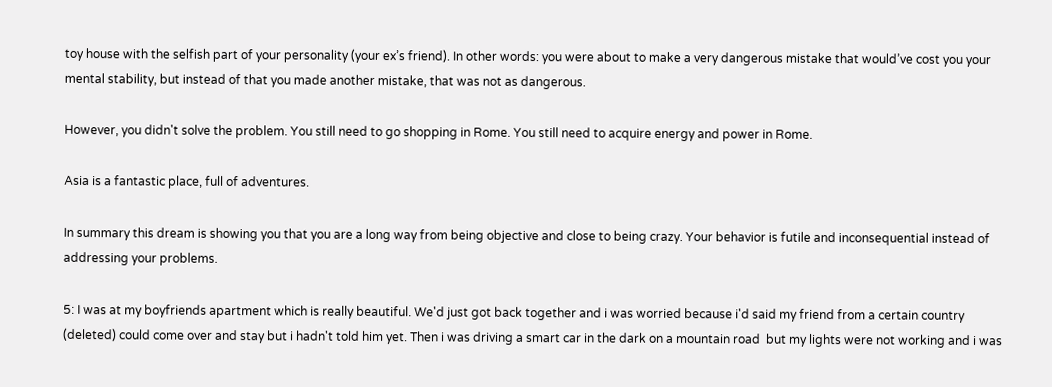toy house with the selfish part of your personality (your ex’s friend). In other words: you were about to make a very dangerous mistake that would’ve cost you your mental stability, but instead of that you made another mistake, that was not as dangerous.

However, you didn't solve the problem. You still need to go shopping in Rome. You still need to acquire energy and power in Rome.

Asia is a fantastic place, full of adventures.

In summary this dream is showing you that you are a long way from being objective and close to being crazy. Your behavior is futile and inconsequential instead of addressing your problems.

5: I was at my boyfriends apartment which is really beautiful. We'd just got back together and i was worried because i'd said my friend from a certain country (deleted) could come over and stay but i hadn't told him yet. Then i was driving a smart car in the dark on a mountain road  but my lights were not working and i was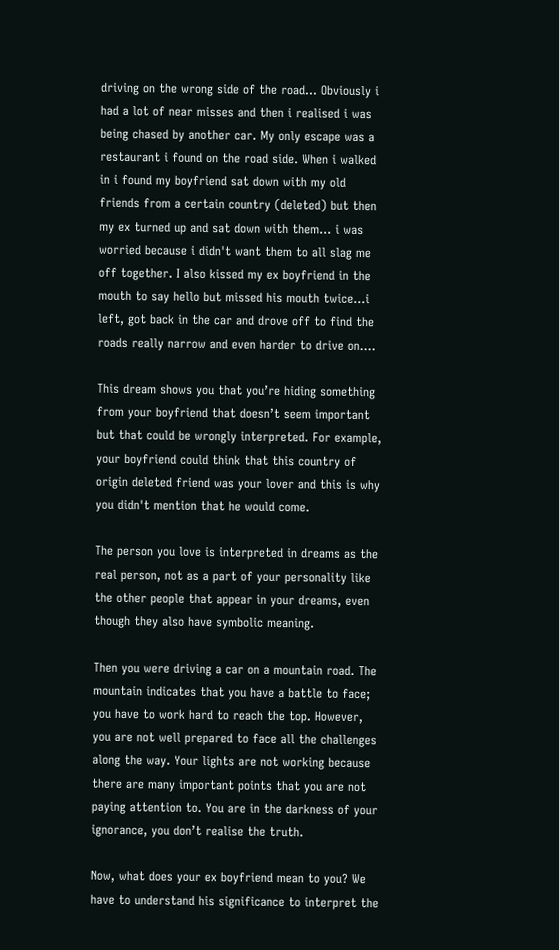driving on the wrong side of the road… Obviously i had a lot of near misses and then i realised i was being chased by another car. My only escape was a restaurant i found on the road side. When i walked in i found my boyfriend sat down with my old friends from a certain country (deleted) but then my ex turned up and sat down with them... i was worried because i didn't want them to all slag me off together. I also kissed my ex boyfriend in the mouth to say hello but missed his mouth twice...i left, got back in the car and drove off to find the roads really narrow and even harder to drive on....

This dream shows you that you’re hiding something from your boyfriend that doesn’t seem important but that could be wrongly interpreted. For example, your boyfriend could think that this country of origin deleted friend was your lover and this is why you didn't mention that he would come.

The person you love is interpreted in dreams as the real person, not as a part of your personality like the other people that appear in your dreams, even though they also have symbolic meaning.

Then you were driving a car on a mountain road. The mountain indicates that you have a battle to face; you have to work hard to reach the top. However, you are not well prepared to face all the challenges along the way. Your lights are not working because there are many important points that you are not paying attention to. You are in the darkness of your ignorance, you don’t realise the truth.

Now, what does your ex boyfriend mean to you? We have to understand his significance to interpret the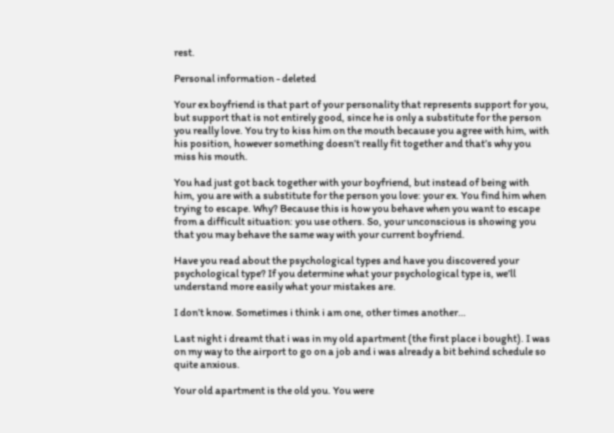rest.

Personal information - deleted

Your ex boyfriend is that part of your personality that represents support for you, but support that is not entirely good, since he is only a substitute for the person you really love. You try to kiss him on the mouth because you agree with him, with his position, however something doesn’t really fit together and that’s why you miss his mouth.

You had just got back together with your boyfriend, but instead of being with him, you are with a substitute for the person you love: your ex. You find him when trying to escape. Why? Because this is how you behave when you want to escape from a difficult situation: you use others. So, your unconscious is showing you that you may behave the same way with your current boyfriend.

Have you read about the psychological types and have you discovered your psychological type? If you determine what your psychological type is, we’ll understand more easily what your mistakes are.

I don’t know. Sometimes i think i am one, other times another…

Last night i dreamt that i was in my old apartment (the first place i bought). I was on my way to the airport to go on a job and i was already a bit behind schedule so quite anxious.

Your old apartment is the old you. You were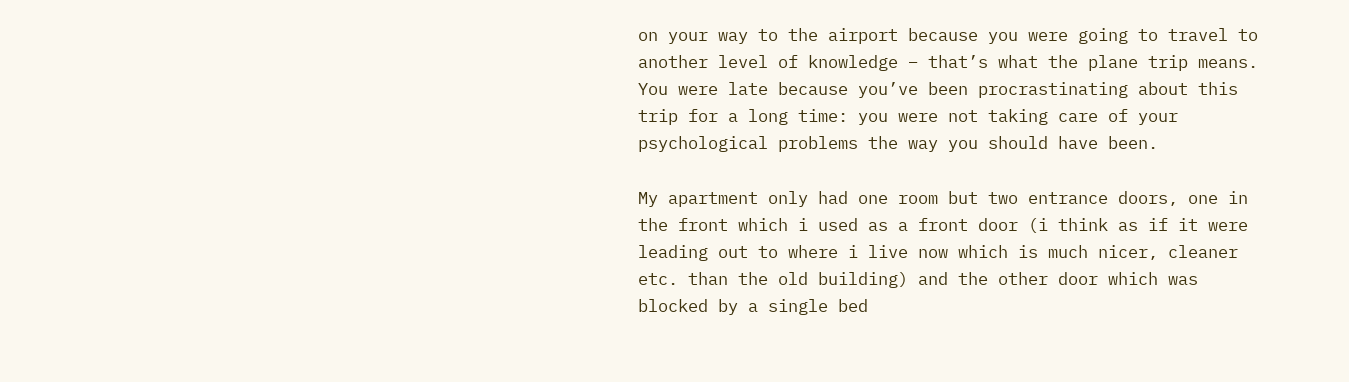on your way to the airport because you were going to travel to another level of knowledge – that’s what the plane trip means. You were late because you’ve been procrastinating about this trip for a long time: you were not taking care of your psychological problems the way you should have been.

My apartment only had one room but two entrance doors, one in the front which i used as a front door (i think as if it were leading out to where i live now which is much nicer, cleaner etc. than the old building) and the other door which was blocked by a single bed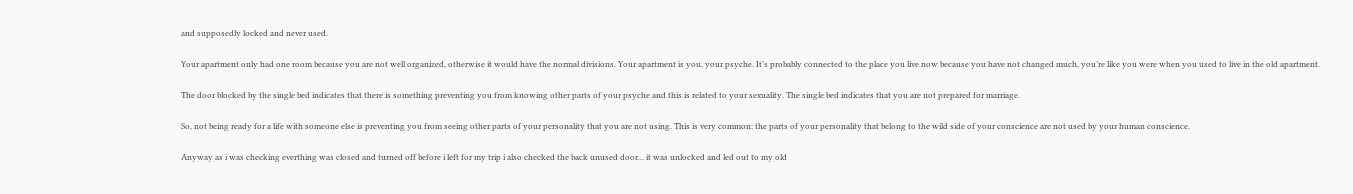and supposedly locked and never used.

Your apartment only had one room because you are not well organized, otherwise it would have the normal divisions. Your apartment is you, your psyche. It’s probably connected to the place you live now because you have not changed much, you’re like you were when you used to live in the old apartment.

The door blocked by the single bed indicates that there is something preventing you from knowing other parts of your psyche and this is related to your sexuality. The single bed indicates that you are not prepared for marriage.

So, not being ready for a life with someone else is preventing you from seeing other parts of your personality that you are not using. This is very common: the parts of your personality that belong to the wild side of your conscience are not used by your human conscience.

Anyway as i was checking everthing was closed and turned off before i left for my trip i also checked the back unused door... it was unlocked and led out to my old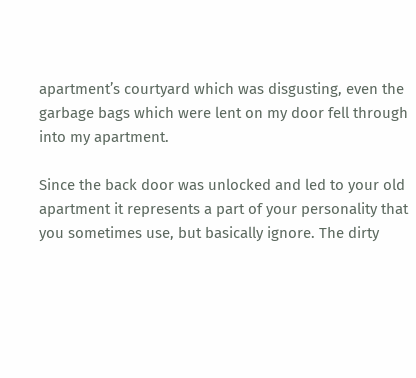apartment’s courtyard which was disgusting, even the garbage bags which were lent on my door fell through into my apartment.

Since the back door was unlocked and led to your old apartment it represents a part of your personality that you sometimes use, but basically ignore. The dirty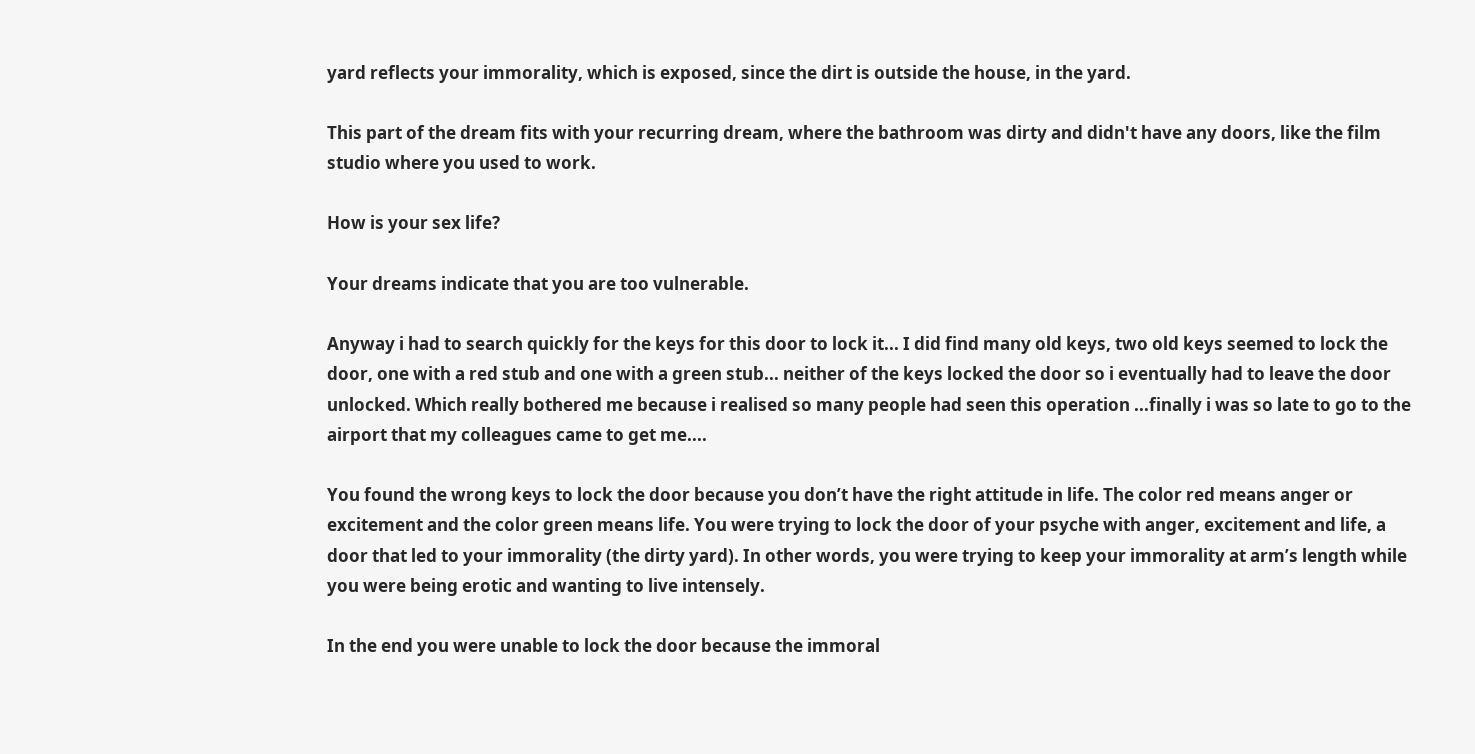yard reflects your immorality, which is exposed, since the dirt is outside the house, in the yard.

This part of the dream fits with your recurring dream, where the bathroom was dirty and didn't have any doors, like the film studio where you used to work.

How is your sex life?

Your dreams indicate that you are too vulnerable.

Anyway i had to search quickly for the keys for this door to lock it... I did find many old keys, two old keys seemed to lock the door, one with a red stub and one with a green stub... neither of the keys locked the door so i eventually had to leave the door unlocked. Which really bothered me because i realised so many people had seen this operation ...finally i was so late to go to the airport that my colleagues came to get me....

You found the wrong keys to lock the door because you don’t have the right attitude in life. The color red means anger or excitement and the color green means life. You were trying to lock the door of your psyche with anger, excitement and life, a door that led to your immorality (the dirty yard). In other words, you were trying to keep your immorality at arm’s length while you were being erotic and wanting to live intensely.

In the end you were unable to lock the door because the immoral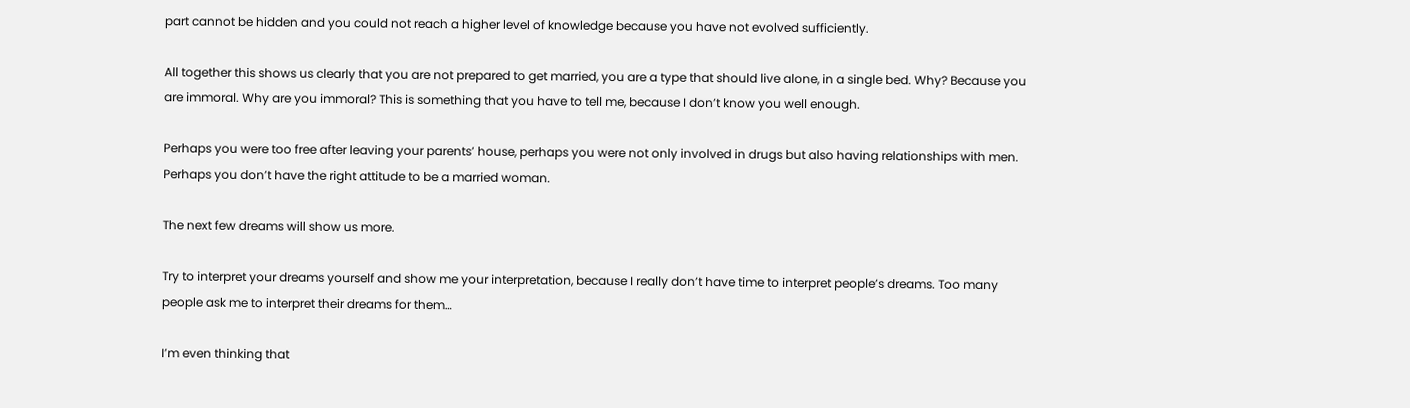part cannot be hidden and you could not reach a higher level of knowledge because you have not evolved sufficiently.

All together this shows us clearly that you are not prepared to get married, you are a type that should live alone, in a single bed. Why? Because you are immoral. Why are you immoral? This is something that you have to tell me, because I don’t know you well enough.

Perhaps you were too free after leaving your parents’ house, perhaps you were not only involved in drugs but also having relationships with men. Perhaps you don’t have the right attitude to be a married woman.

The next few dreams will show us more.

Try to interpret your dreams yourself and show me your interpretation, because I really don’t have time to interpret people’s dreams. Too many people ask me to interpret their dreams for them…

I’m even thinking that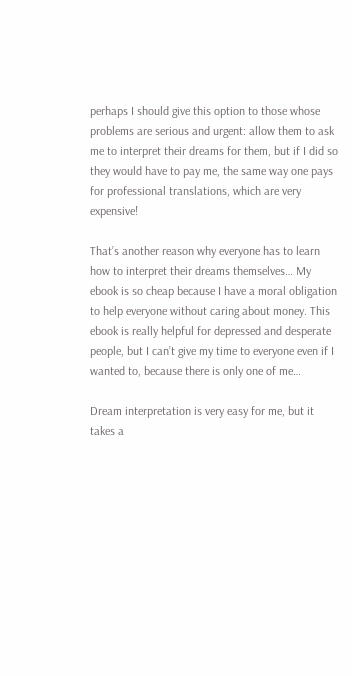perhaps I should give this option to those whose problems are serious and urgent: allow them to ask me to interpret their dreams for them, but if I did so they would have to pay me, the same way one pays for professional translations, which are very expensive!

That’s another reason why everyone has to learn how to interpret their dreams themselves… My ebook is so cheap because I have a moral obligation to help everyone without caring about money. This ebook is really helpful for depressed and desperate people, but I can’t give my time to everyone even if I wanted to, because there is only one of me…

Dream interpretation is very easy for me, but it takes a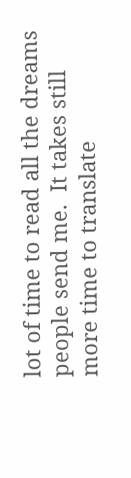lot of time to read all the dreams people send me.  It takes still more time to translate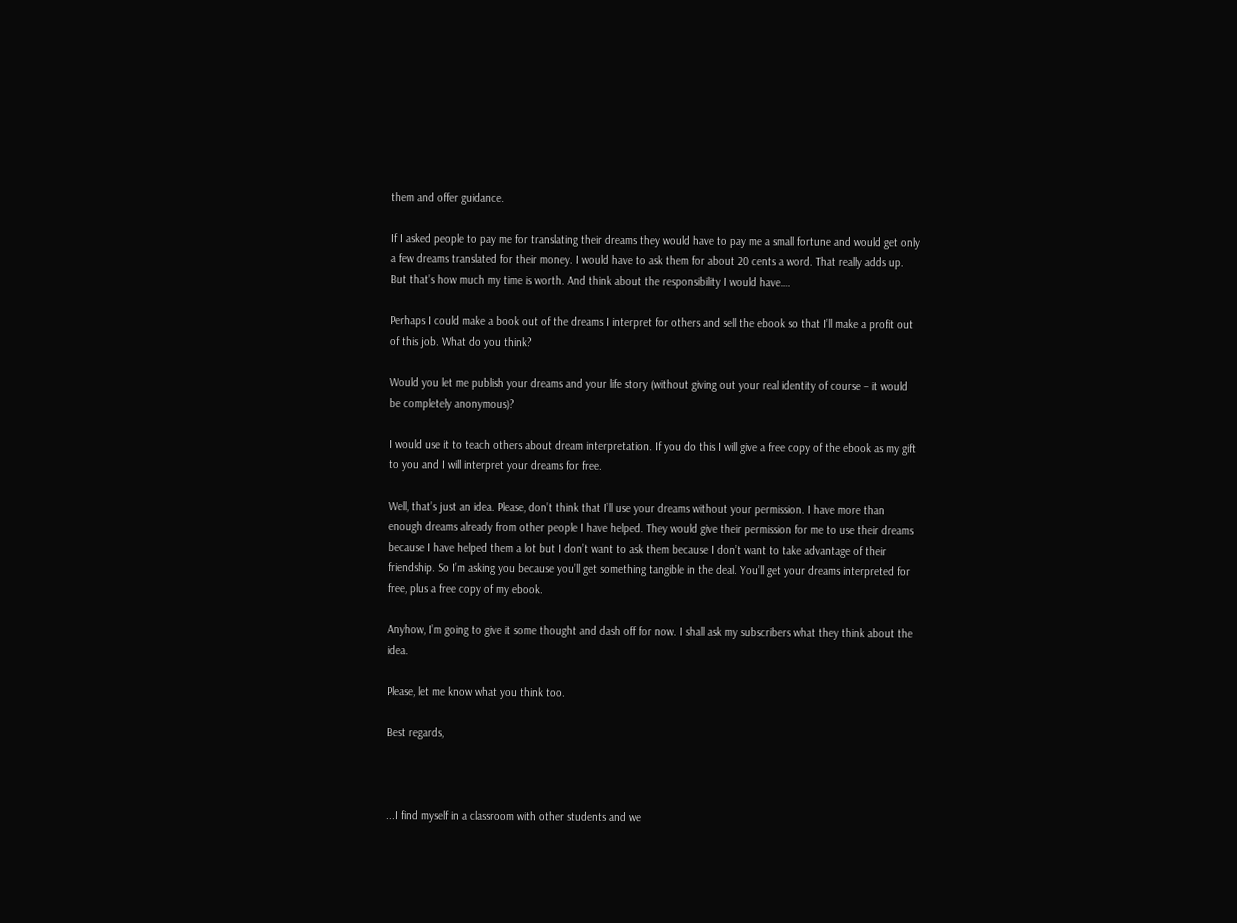them and offer guidance.

If I asked people to pay me for translating their dreams they would have to pay me a small fortune and would get only a few dreams translated for their money. I would have to ask them for about 20 cents a word. That really adds up. But that’s how much my time is worth. And think about the responsibility I would have….

Perhaps I could make a book out of the dreams I interpret for others and sell the ebook so that I’ll make a profit out of this job. What do you think?

Would you let me publish your dreams and your life story (without giving out your real identity of course – it would be completely anonymous)?

I would use it to teach others about dream interpretation. If you do this I will give a free copy of the ebook as my gift to you and I will interpret your dreams for free.

Well, that’s just an idea. Please, don’t think that I’ll use your dreams without your permission. I have more than enough dreams already from other people I have helped. They would give their permission for me to use their dreams because I have helped them a lot but I don’t want to ask them because I don’t want to take advantage of their friendship. So I’m asking you because you’ll get something tangible in the deal. You’ll get your dreams interpreted for free, plus a free copy of my ebook.

Anyhow, I’m going to give it some thought and dash off for now. I shall ask my subscribers what they think about the idea.

Please, let me know what you think too.

Best regards,



...I find myself in a classroom with other students and we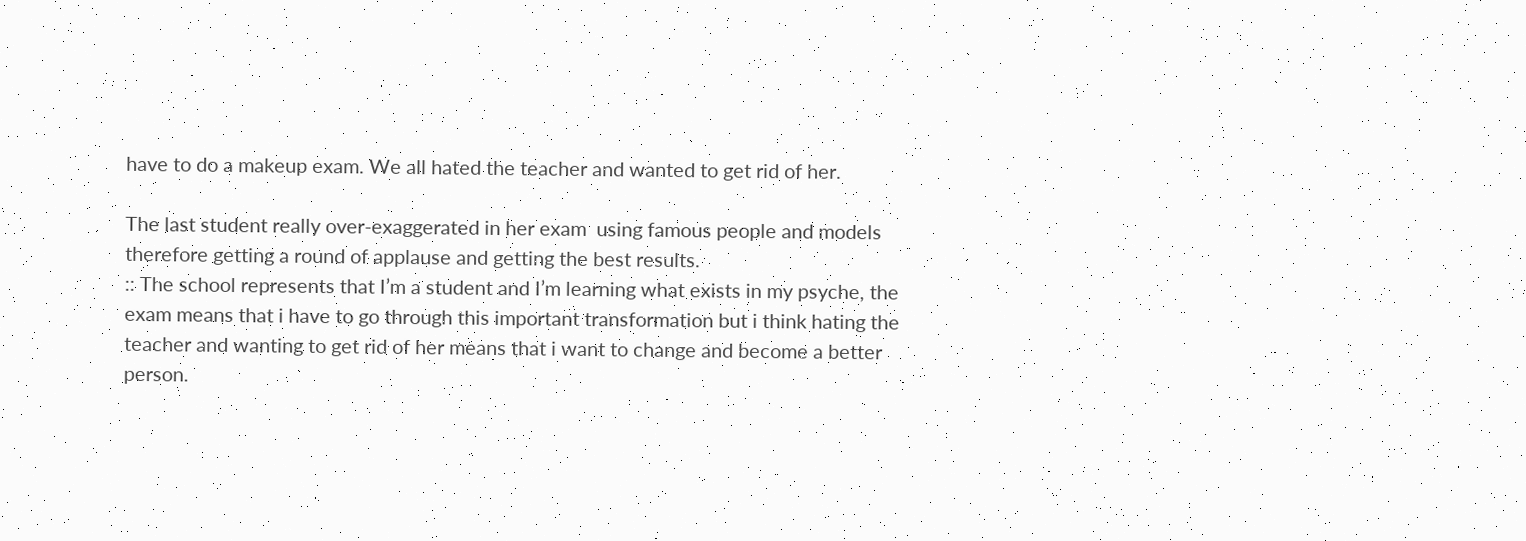have to do a makeup exam. We all hated the teacher and wanted to get rid of her.

The last student really over-exaggerated in her exam  using famous people and models therefore getting a round of applause and getting the best results.
:: The school represents that I’m a student and I’m learning what exists in my psyche, the exam means that i have to go through this important transformation but i think hating the teacher and wanting to get rid of her means that i want to change and become a better person.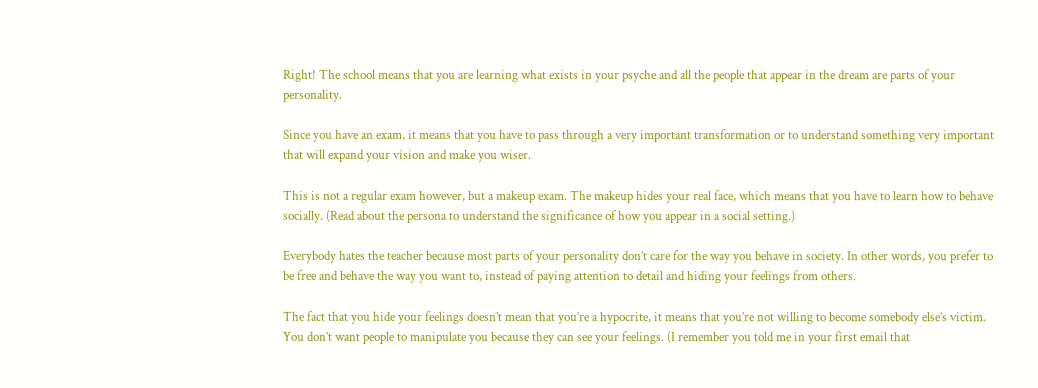Right! The school means that you are learning what exists in your psyche and all the people that appear in the dream are parts of your personality.

Since you have an exam, it means that you have to pass through a very important transformation or to understand something very important that will expand your vision and make you wiser.

This is not a regular exam however, but a makeup exam. The makeup hides your real face, which means that you have to learn how to behave socially. (Read about the persona to understand the significance of how you appear in a social setting.)

Everybody hates the teacher because most parts of your personality don’t care for the way you behave in society. In other words, you prefer to be free and behave the way you want to, instead of paying attention to detail and hiding your feelings from others.

The fact that you hide your feelings doesn’t mean that you’re a hypocrite, it means that you’re not willing to become somebody else’s victim. You don’t want people to manipulate you because they can see your feelings. (I remember you told me in your first email that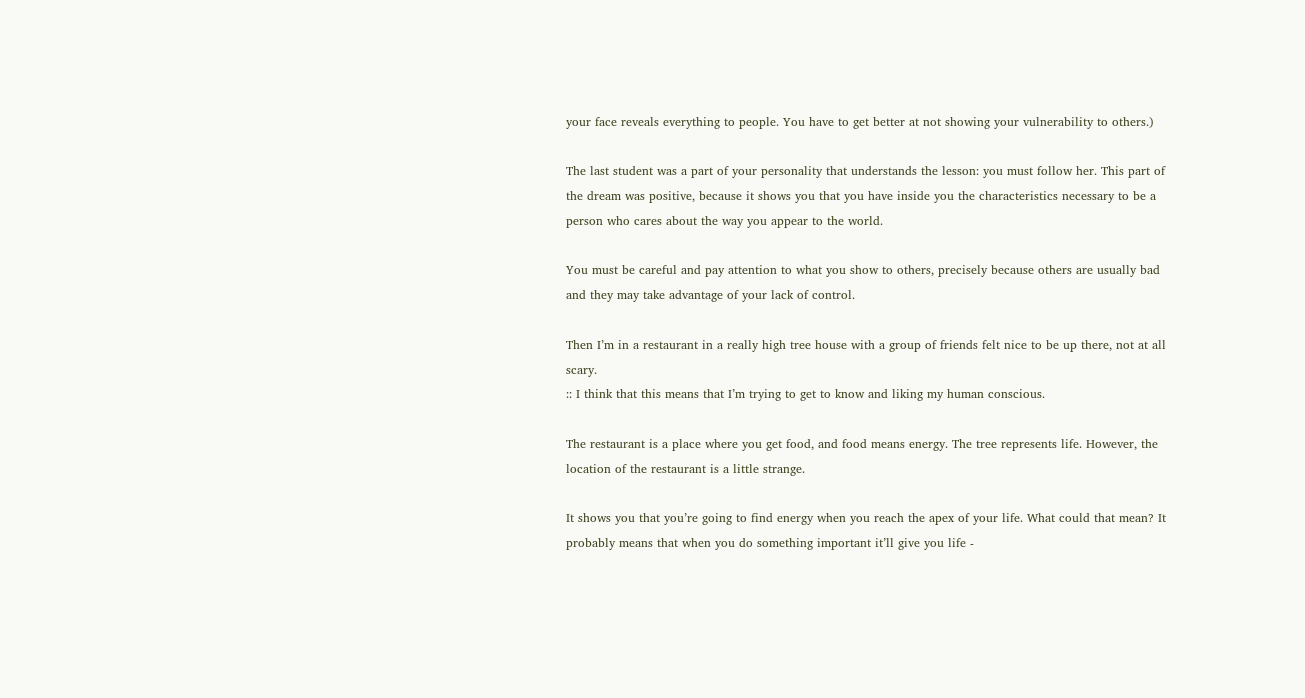your face reveals everything to people. You have to get better at not showing your vulnerability to others.)

The last student was a part of your personality that understands the lesson: you must follow her. This part of the dream was positive, because it shows you that you have inside you the characteristics necessary to be a person who cares about the way you appear to the world.

You must be careful and pay attention to what you show to others, precisely because others are usually bad and they may take advantage of your lack of control.

Then I’m in a restaurant in a really high tree house with a group of friends felt nice to be up there, not at all scary.
:: I think that this means that I’m trying to get to know and liking my human conscious.

The restaurant is a place where you get food, and food means energy. The tree represents life. However, the location of the restaurant is a little strange.

It shows you that you’re going to find energy when you reach the apex of your life. What could that mean? It probably means that when you do something important it’ll give you life -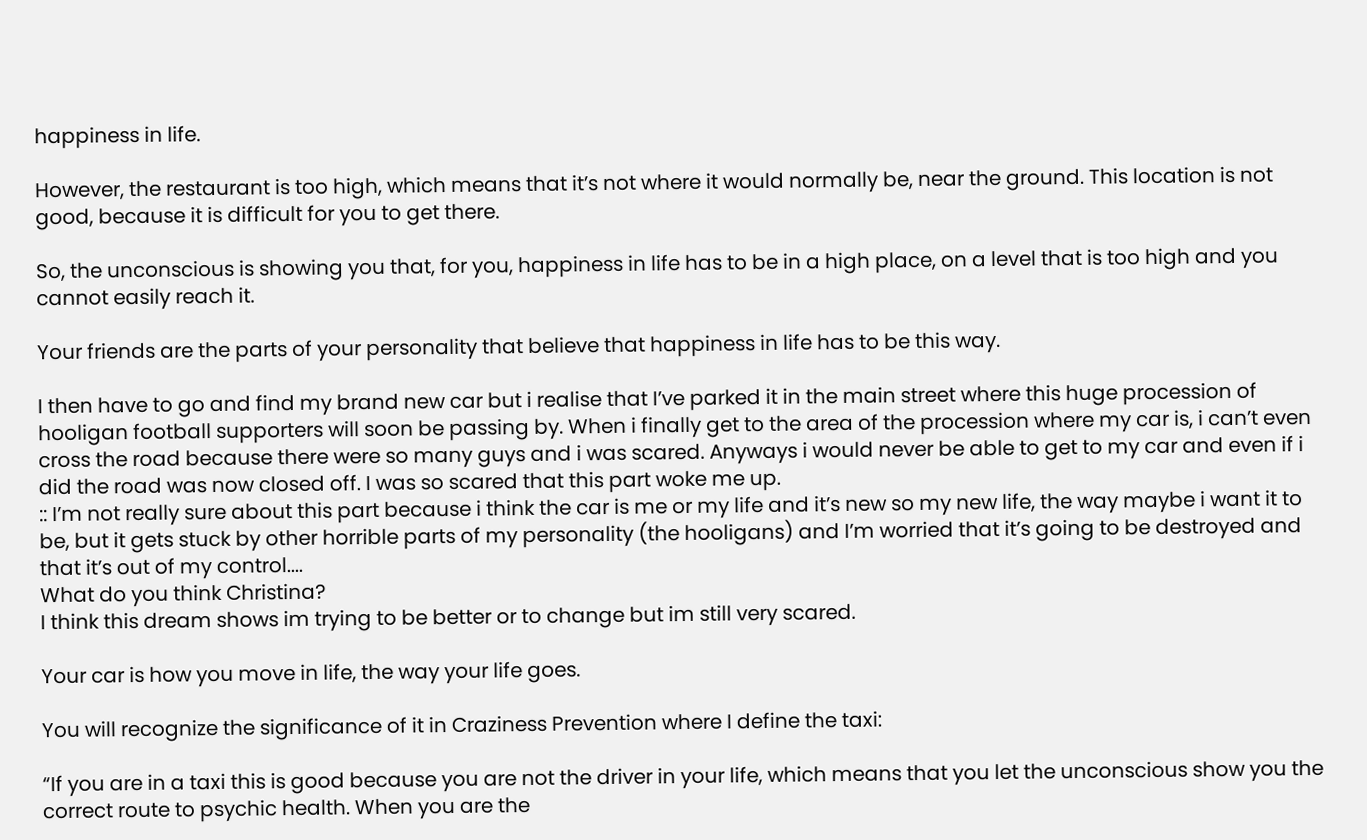happiness in life.

However, the restaurant is too high, which means that it’s not where it would normally be, near the ground. This location is not good, because it is difficult for you to get there.

So, the unconscious is showing you that, for you, happiness in life has to be in a high place, on a level that is too high and you cannot easily reach it.

Your friends are the parts of your personality that believe that happiness in life has to be this way.

I then have to go and find my brand new car but i realise that I’ve parked it in the main street where this huge procession of hooligan football supporters will soon be passing by. When i finally get to the area of the procession where my car is, i can’t even cross the road because there were so many guys and i was scared. Anyways i would never be able to get to my car and even if i did the road was now closed off. I was so scared that this part woke me up.
:: I’m not really sure about this part because i think the car is me or my life and it’s new so my new life, the way maybe i want it to be, but it gets stuck by other horrible parts of my personality (the hooligans) and I’m worried that it’s going to be destroyed and that it’s out of my control....
What do you think Christina?
I think this dream shows im trying to be better or to change but im still very scared.

Your car is how you move in life, the way your life goes.

You will recognize the significance of it in Craziness Prevention where I define the taxi:

“If you are in a taxi this is good because you are not the driver in your life, which means that you let the unconscious show you the correct route to psychic health. When you are the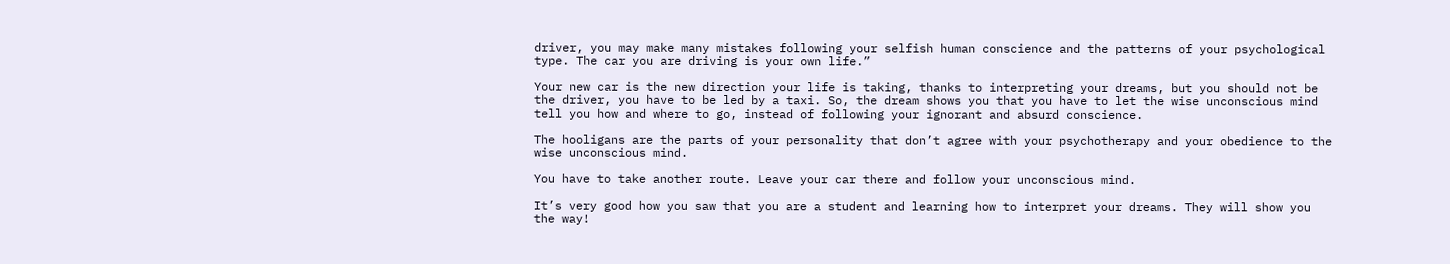driver, you may make many mistakes following your selfish human conscience and the patterns of your psychological type. The car you are driving is your own life.”

Your new car is the new direction your life is taking, thanks to interpreting your dreams, but you should not be the driver, you have to be led by a taxi. So, the dream shows you that you have to let the wise unconscious mind tell you how and where to go, instead of following your ignorant and absurd conscience.

The hooligans are the parts of your personality that don’t agree with your psychotherapy and your obedience to the wise unconscious mind.

You have to take another route. Leave your car there and follow your unconscious mind.

It’s very good how you saw that you are a student and learning how to interpret your dreams. They will show you the way!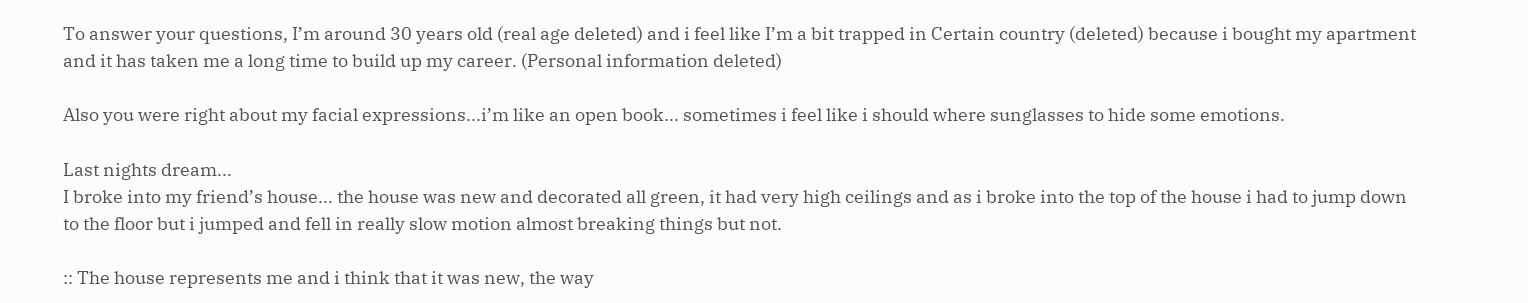To answer your questions, I’m around 30 years old (real age deleted) and i feel like I’m a bit trapped in Certain country (deleted) because i bought my apartment and it has taken me a long time to build up my career. (Personal information deleted)

Also you were right about my facial expressions...i’m like an open book... sometimes i feel like i should where sunglasses to hide some emotions.

Last nights dream...
I broke into my friend’s house... the house was new and decorated all green, it had very high ceilings and as i broke into the top of the house i had to jump down to the floor but i jumped and fell in really slow motion almost breaking things but not.

:: The house represents me and i think that it was new, the way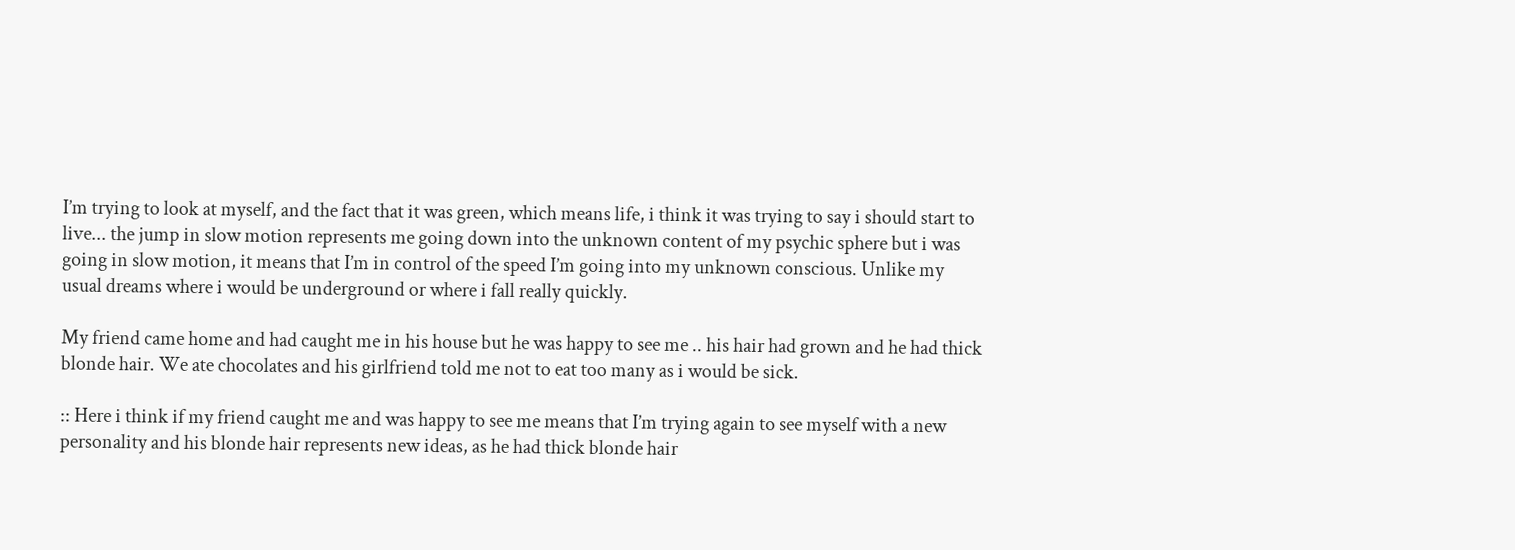I’m trying to look at myself, and the fact that it was green, which means life, i think it was trying to say i should start to live... the jump in slow motion represents me going down into the unknown content of my psychic sphere but i was going in slow motion, it means that I’m in control of the speed I’m going into my unknown conscious. Unlike my usual dreams where i would be underground or where i fall really quickly.

My friend came home and had caught me in his house but he was happy to see me .. his hair had grown and he had thick blonde hair. We ate chocolates and his girlfriend told me not to eat too many as i would be sick.

:: Here i think if my friend caught me and was happy to see me means that I’m trying again to see myself with a new personality and his blonde hair represents new ideas, as he had thick blonde hair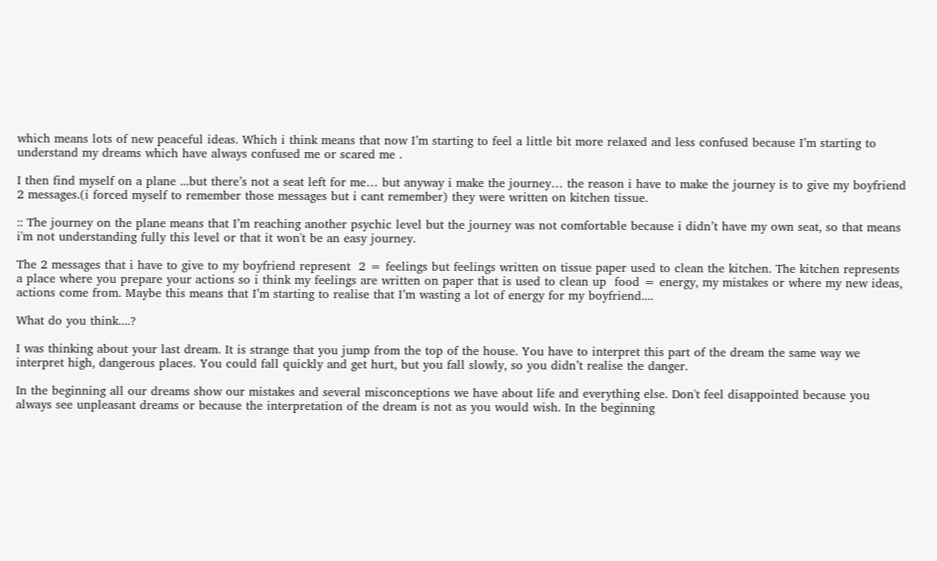which means lots of new peaceful ideas. Which i think means that now I’m starting to feel a little bit more relaxed and less confused because I’m starting to understand my dreams which have always confused me or scared me .

I then find myself on a plane ...but there’s not a seat left for me… but anyway i make the journey… the reason i have to make the journey is to give my boyfriend 2 messages.(i forced myself to remember those messages but i cant remember) they were written on kitchen tissue.

:: The journey on the plane means that I’m reaching another psychic level but the journey was not comfortable because i didn’t have my own seat, so that means i'm not understanding fully this level or that it won't be an easy journey.

The 2 messages that i have to give to my boyfriend represent  2 = feelings but feelings written on tissue paper used to clean the kitchen. The kitchen represents a place where you prepare your actions so i think my feelings are written on paper that is used to clean up  food = energy, my mistakes or where my new ideas,  actions come from. Maybe this means that I’m starting to realise that I’m wasting a lot of energy for my boyfriend....

What do you think....?

I was thinking about your last dream. It is strange that you jump from the top of the house. You have to interpret this part of the dream the same way we interpret high, dangerous places. You could fall quickly and get hurt, but you fall slowly, so you didn’t realise the danger.

In the beginning all our dreams show our mistakes and several misconceptions we have about life and everything else. Don't feel disappointed because you always see unpleasant dreams or because the interpretation of the dream is not as you would wish. In the beginning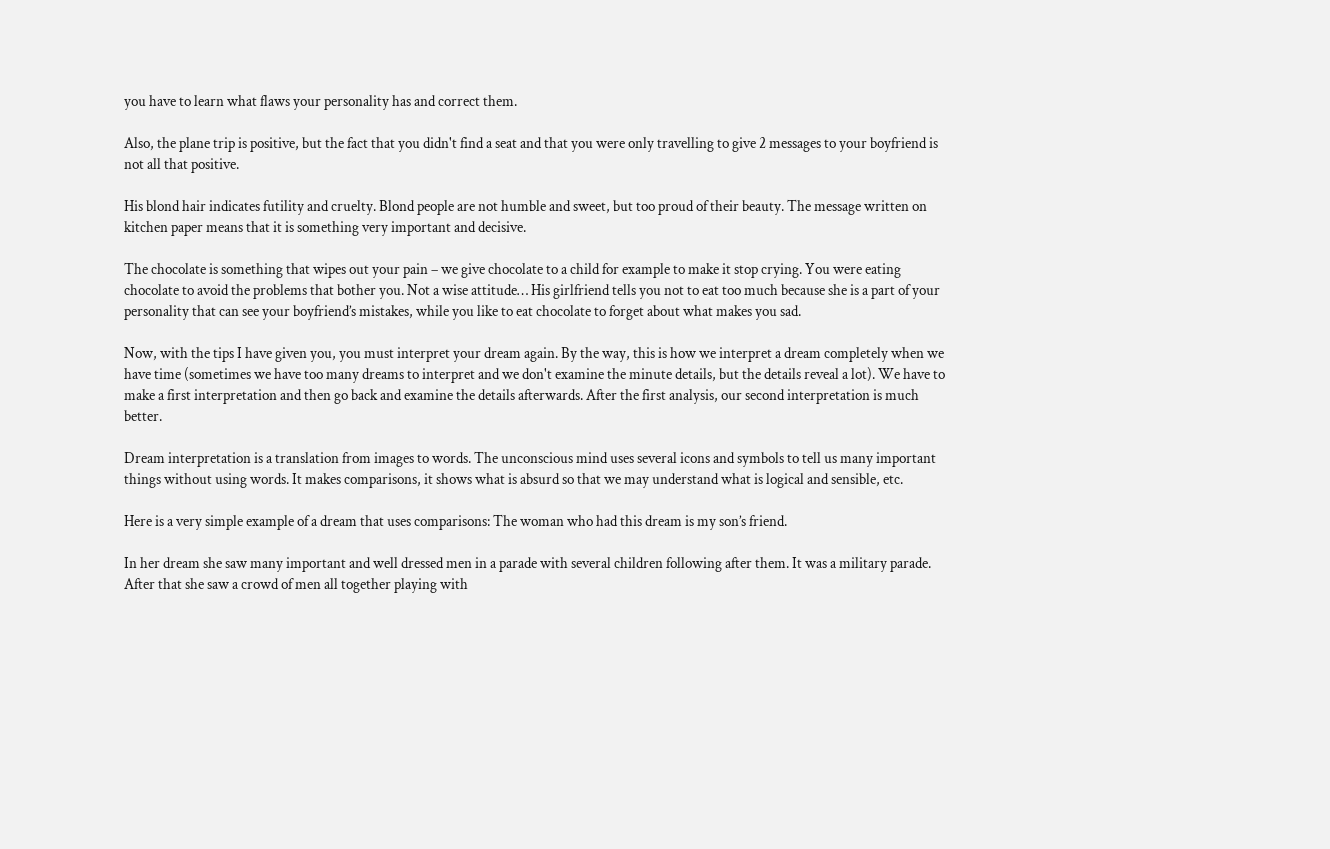you have to learn what flaws your personality has and correct them.

Also, the plane trip is positive, but the fact that you didn't find a seat and that you were only travelling to give 2 messages to your boyfriend is not all that positive.

His blond hair indicates futility and cruelty. Blond people are not humble and sweet, but too proud of their beauty. The message written on kitchen paper means that it is something very important and decisive.

The chocolate is something that wipes out your pain – we give chocolate to a child for example to make it stop crying. You were eating chocolate to avoid the problems that bother you. Not a wise attitude… His girlfriend tells you not to eat too much because she is a part of your personality that can see your boyfriend’s mistakes, while you like to eat chocolate to forget about what makes you sad.

Now, with the tips I have given you, you must interpret your dream again. By the way, this is how we interpret a dream completely when we have time (sometimes we have too many dreams to interpret and we don't examine the minute details, but the details reveal a lot). We have to make a first interpretation and then go back and examine the details afterwards. After the first analysis, our second interpretation is much better.

Dream interpretation is a translation from images to words. The unconscious mind uses several icons and symbols to tell us many important things without using words. It makes comparisons, it shows what is absurd so that we may understand what is logical and sensible, etc.

Here is a very simple example of a dream that uses comparisons: The woman who had this dream is my son’s friend.

In her dream she saw many important and well dressed men in a parade with several children following after them. It was a military parade. After that she saw a crowd of men all together playing with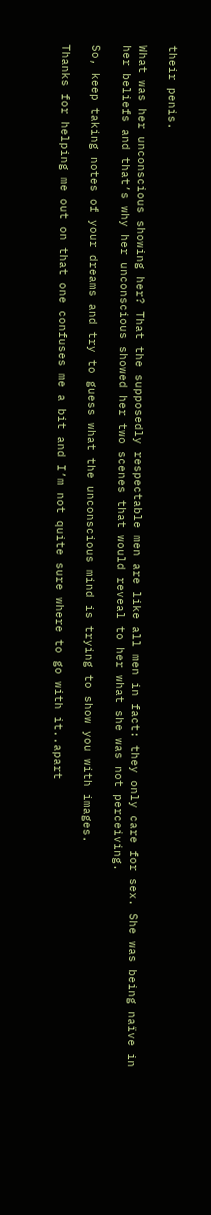their penis.

What was her unconscious showing her? That the supposedly respectable men are like all men in fact: they only care for sex. She was being naïve in her beliefs and that’s why her unconscious showed her two scenes that would reveal to her what she was not perceiving.

So, keep taking notes of your dreams and try to guess what the unconscious mind is trying to show you with images.

Thanks for helping me out on that one confuses me a bit and I’m not quite sure where to go with it..apart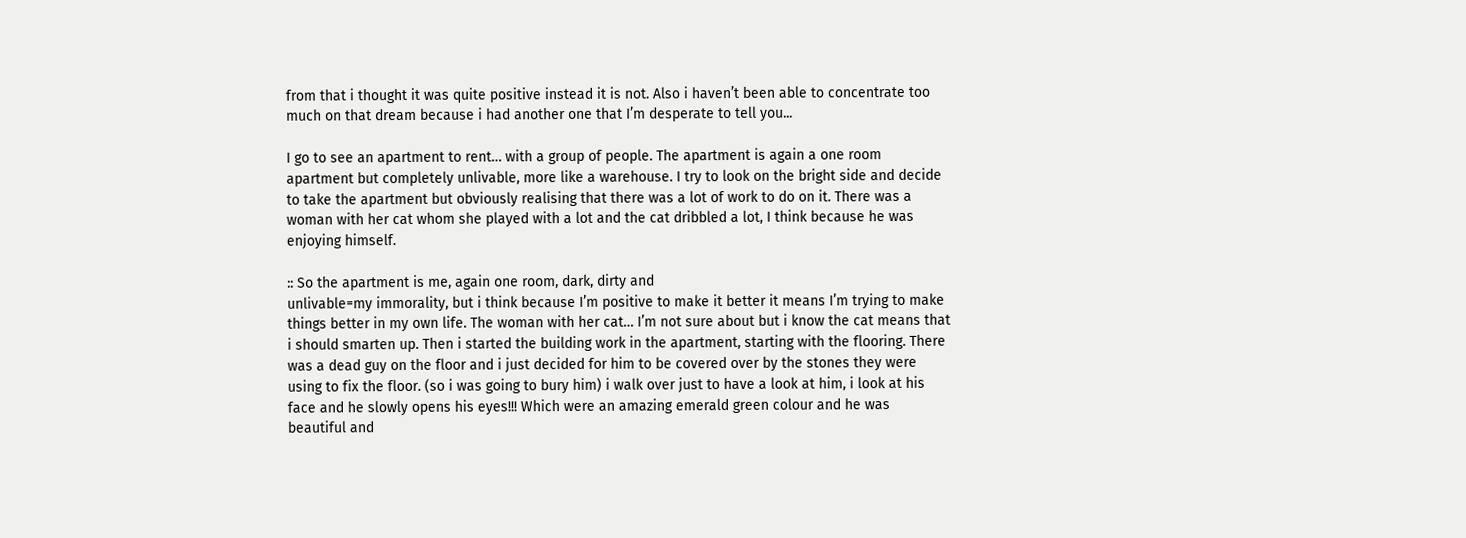from that i thought it was quite positive instead it is not. Also i haven’t been able to concentrate too much on that dream because i had another one that I’m desperate to tell you...

I go to see an apartment to rent… with a group of people. The apartment is again a one room apartment but completely unlivable, more like a warehouse. I try to look on the bright side and decide to take the apartment but obviously realising that there was a lot of work to do on it. There was a woman with her cat whom she played with a lot and the cat dribbled a lot, I think because he was enjoying himself.

:: So the apartment is me, again one room, dark, dirty and
unlivable=my immorality, but i think because I’m positive to make it better it means I’m trying to make things better in my own life. The woman with her cat… I’m not sure about but i know the cat means that i should smarten up. Then i started the building work in the apartment, starting with the flooring. There was a dead guy on the floor and i just decided for him to be covered over by the stones they were using to fix the floor. (so i was going to bury him) i walk over just to have a look at him, i look at his face and he slowly opens his eyes!!! Which were an amazing emerald green colour and he was beautiful and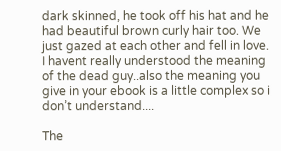dark skinned, he took off his hat and he had beautiful brown curly hair too. We just gazed at each other and fell in love. I havent really understood the meaning of the dead guy..also the meaning you give in your ebook is a little complex so i don’t understand....

The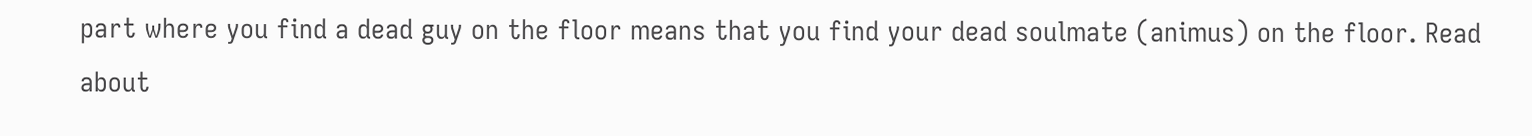part where you find a dead guy on the floor means that you find your dead soulmate (animus) on the floor. Read about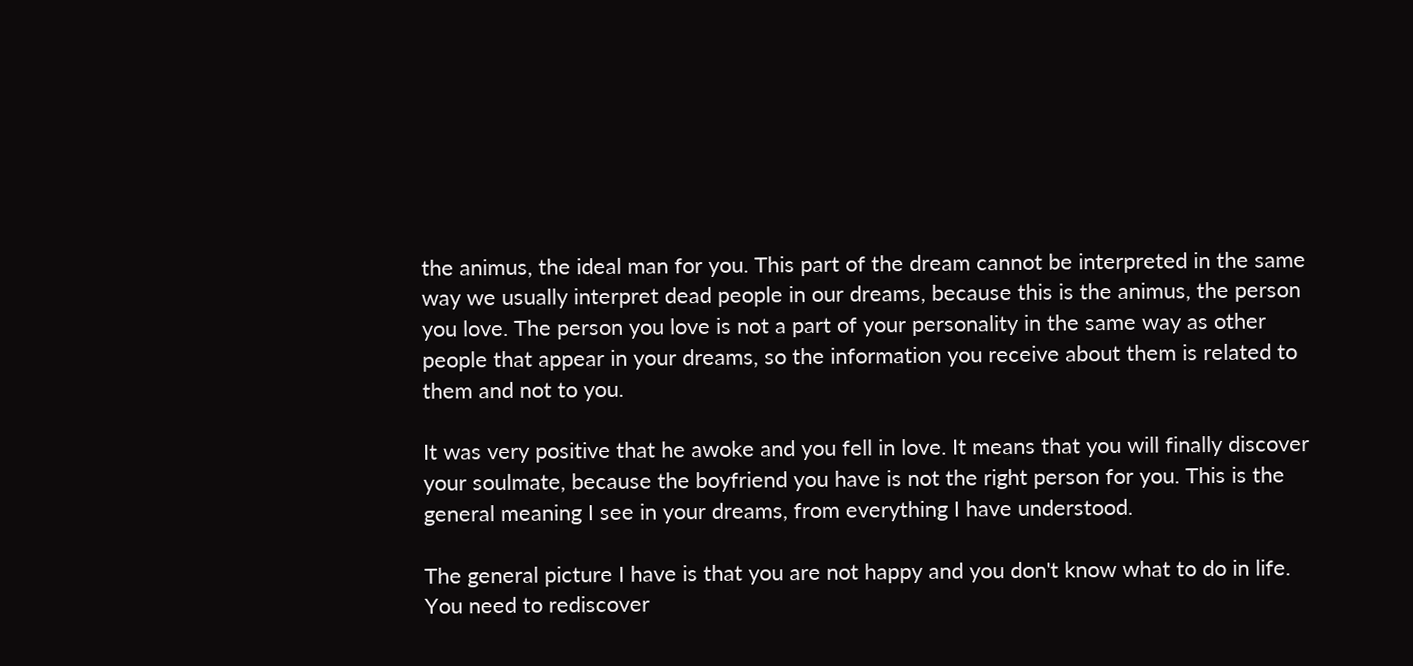the animus, the ideal man for you. This part of the dream cannot be interpreted in the same way we usually interpret dead people in our dreams, because this is the animus, the person you love. The person you love is not a part of your personality in the same way as other people that appear in your dreams, so the information you receive about them is related to them and not to you.

It was very positive that he awoke and you fell in love. It means that you will finally discover your soulmate, because the boyfriend you have is not the right person for you. This is the general meaning I see in your dreams, from everything I have understood.

The general picture I have is that you are not happy and you don't know what to do in life. You need to rediscover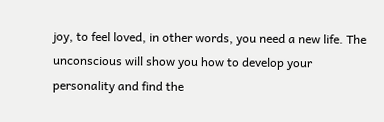joy, to feel loved, in other words, you need a new life. The unconscious will show you how to develop your personality and find the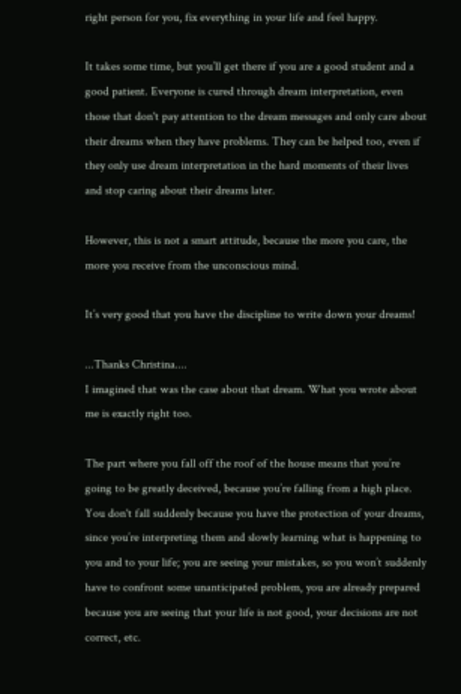right person for you, fix everything in your life and feel happy.

It takes some time, but you’ll get there if you are a good student and a good patient. Everyone is cured through dream interpretation, even those that don't pay attention to the dream messages and only care about their dreams when they have problems. They can be helped too, even if they only use dream interpretation in the hard moments of their lives and stop caring about their dreams later.

However, this is not a smart attitude, because the more you care, the more you receive from the unconscious mind.

It’s very good that you have the discipline to write down your dreams!

...Thanks Christina....
I imagined that was the case about that dream. What you wrote about me is exactly right too.

The part where you fall off the roof of the house means that you’re going to be greatly deceived, because you’re falling from a high place. You don't fall suddenly because you have the protection of your dreams, since you’re interpreting them and slowly learning what is happening to you and to your life; you are seeing your mistakes, so you won’t suddenly have to confront some unanticipated problem, you are already prepared because you are seeing that your life is not good, your decisions are not correct, etc.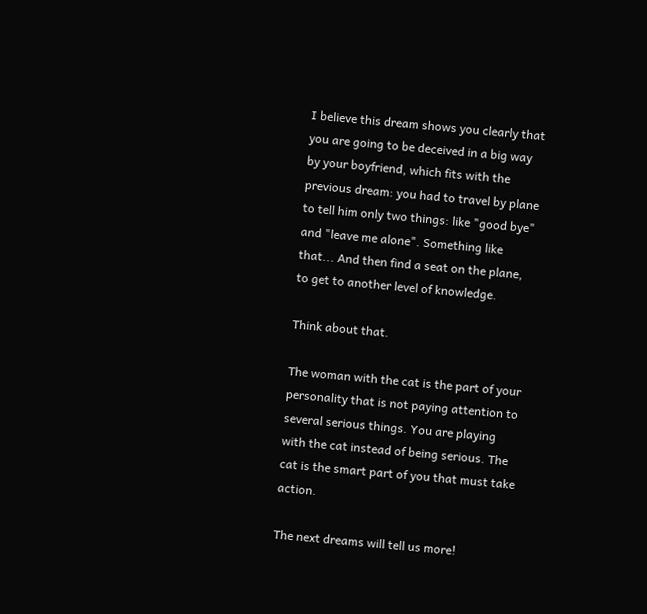I believe this dream shows you clearly that you are going to be deceived in a big way by your boyfriend, which fits with the previous dream: you had to travel by plane to tell him only two things: like "good bye" and "leave me alone". Something like that... And then find a seat on the plane, to get to another level of knowledge.

Think about that.

The woman with the cat is the part of your personality that is not paying attention to several serious things. You are playing with the cat instead of being serious. The cat is the smart part of you that must take action.

The next dreams will tell us more!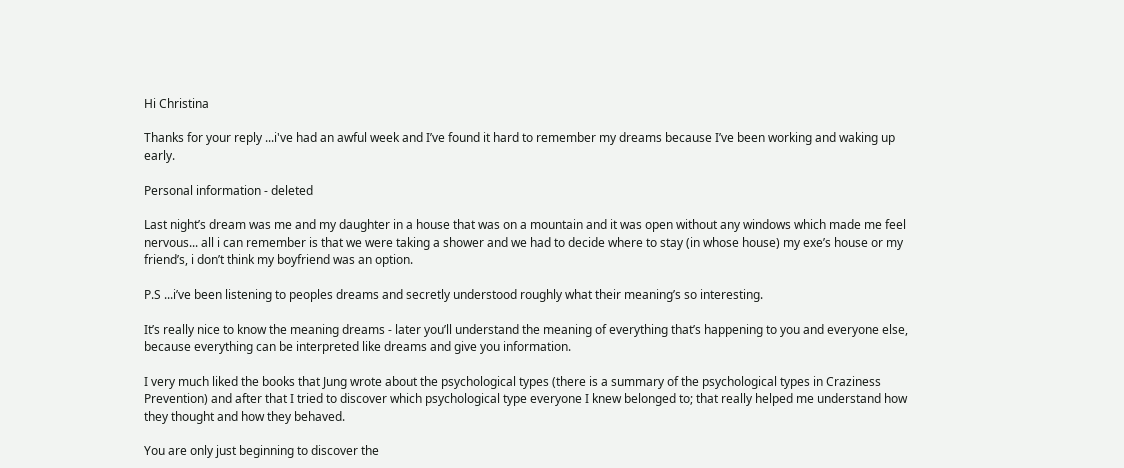Hi Christina

Thanks for your reply ...i've had an awful week and I’ve found it hard to remember my dreams because I’ve been working and waking up early.

Personal information - deleted

Last night’s dream was me and my daughter in a house that was on a mountain and it was open without any windows which made me feel nervous... all i can remember is that we were taking a shower and we had to decide where to stay (in whose house) my exe’s house or my friend’s, i don’t think my boyfriend was an option.

P.S ...i’ve been listening to peoples dreams and secretly understood roughly what their meaning’s so interesting.

It’s really nice to know the meaning dreams - later you’ll understand the meaning of everything that’s happening to you and everyone else, because everything can be interpreted like dreams and give you information.

I very much liked the books that Jung wrote about the psychological types (there is a summary of the psychological types in Craziness Prevention) and after that I tried to discover which psychological type everyone I knew belonged to; that really helped me understand how they thought and how they behaved.

You are only just beginning to discover the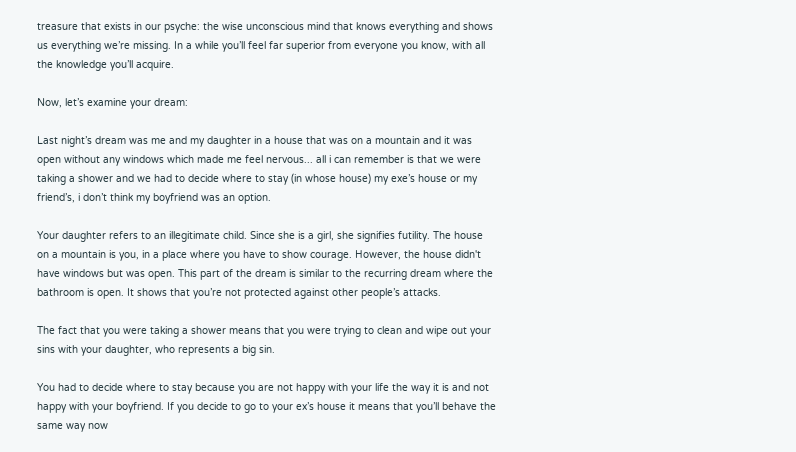treasure that exists in our psyche: the wise unconscious mind that knows everything and shows us everything we’re missing. In a while you’ll feel far superior from everyone you know, with all the knowledge you’ll acquire.

Now, let’s examine your dream:

Last night’s dream was me and my daughter in a house that was on a mountain and it was open without any windows which made me feel nervous... all i can remember is that we were taking a shower and we had to decide where to stay (in whose house) my exe’s house or my friend’s, i don’t think my boyfriend was an option.

Your daughter refers to an illegitimate child. Since she is a girl, she signifies futility. The house on a mountain is you, in a place where you have to show courage. However, the house didn't have windows but was open. This part of the dream is similar to the recurring dream where the bathroom is open. It shows that you’re not protected against other people’s attacks.

The fact that you were taking a shower means that you were trying to clean and wipe out your sins with your daughter, who represents a big sin.

You had to decide where to stay because you are not happy with your life the way it is and not happy with your boyfriend. If you decide to go to your ex’s house it means that you’ll behave the same way now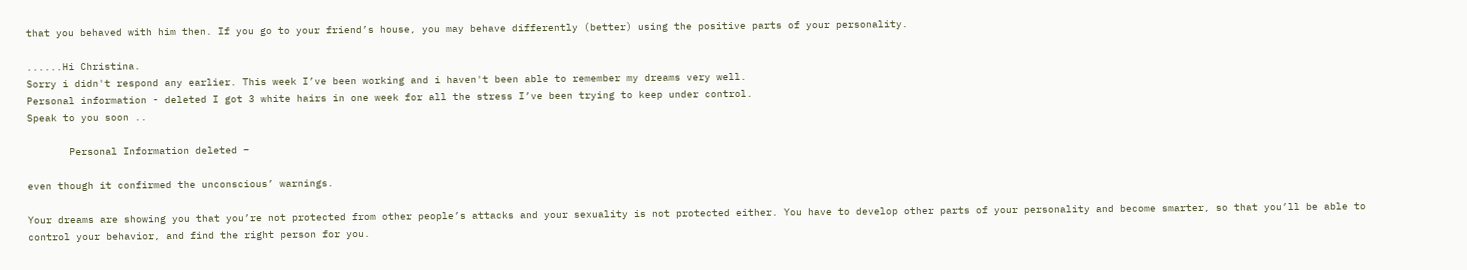that you behaved with him then. If you go to your friend’s house, you may behave differently (better) using the positive parts of your personality.

......Hi Christina.
Sorry i didn't respond any earlier. This week I’ve been working and i haven't been able to remember my dreams very well.
Personal information - deleted I got 3 white hairs in one week for all the stress I’ve been trying to keep under control.
Speak to you soon ..

       Personal Information deleted –

even though it confirmed the unconscious’ warnings.

Your dreams are showing you that you’re not protected from other people’s attacks and your sexuality is not protected either. You have to develop other parts of your personality and become smarter, so that you’ll be able to control your behavior, and find the right person for you.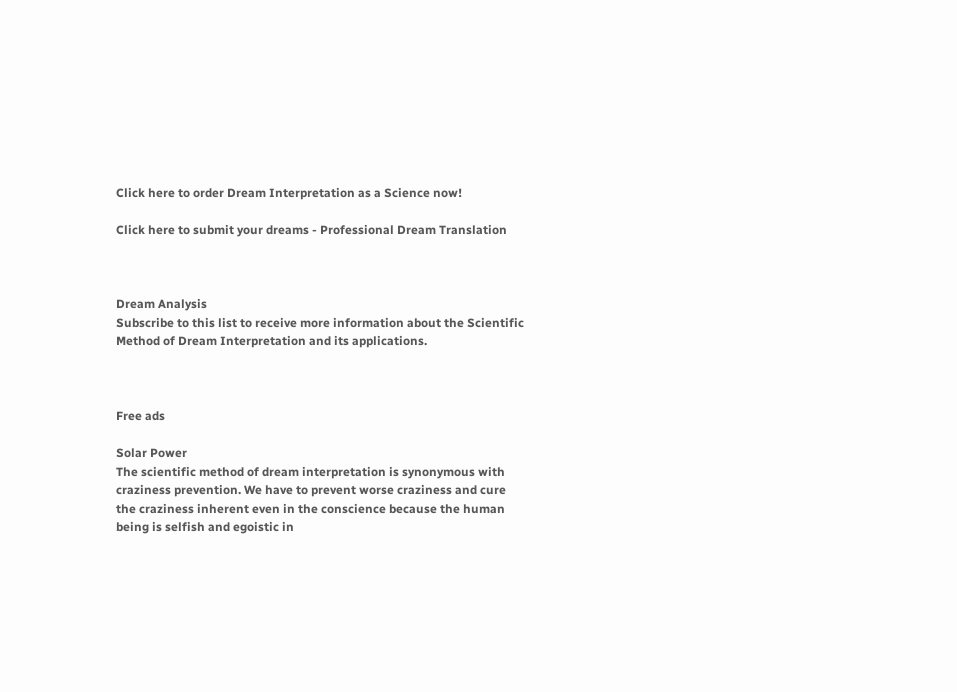Click here to order Dream Interpretation as a Science now!

Click here to submit your dreams - Professional Dream Translation



Dream Analysis
Subscribe to this list to receive more information about the Scientific Method of Dream Interpretation and its applications.



Free ads

Solar Power
The scientific method of dream interpretation is synonymous with craziness prevention. We have to prevent worse craziness and cure the craziness inherent even in the conscience because the human being is selfish and egoistic in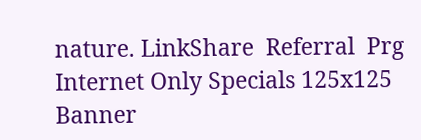nature. LinkShare  Referral  Prg
Internet Only Specials 125x125 Banner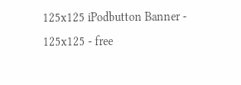125x125 iPodbutton Banner - 125x125 - free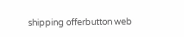shipping offerbutton web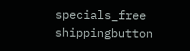specials_free shippingbutton